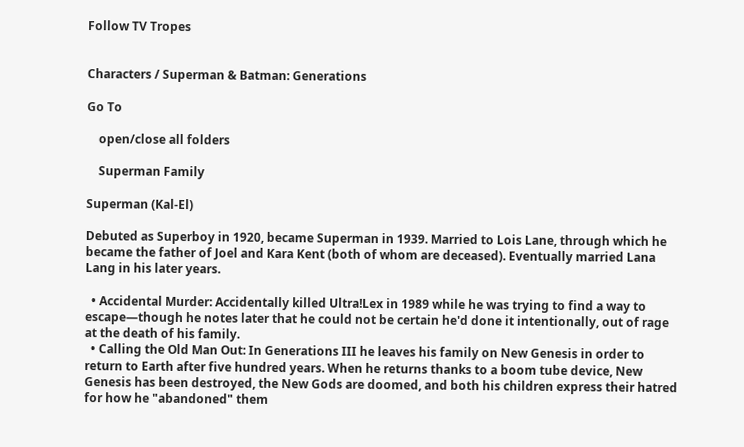Follow TV Tropes


Characters / Superman & Batman: Generations

Go To

    open/close all folders

    Superman Family

Superman (Kal-El)

Debuted as Superboy in 1920, became Superman in 1939. Married to Lois Lane, through which he became the father of Joel and Kara Kent (both of whom are deceased). Eventually married Lana Lang in his later years.

  • Accidental Murder: Accidentally killed Ultra!Lex in 1989 while he was trying to find a way to escape—though he notes later that he could not be certain he'd done it intentionally, out of rage at the death of his family.
  • Calling the Old Man Out: In Generations III he leaves his family on New Genesis in order to return to Earth after five hundred years. When he returns thanks to a boom tube device, New Genesis has been destroyed, the New Gods are doomed, and both his children express their hatred for how he "abandoned" them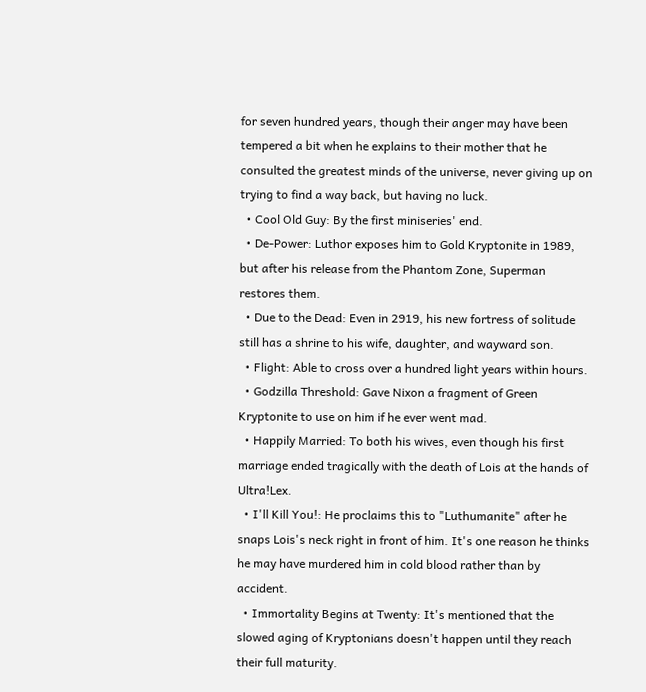for seven hundred years, though their anger may have been tempered a bit when he explains to their mother that he consulted the greatest minds of the universe, never giving up on trying to find a way back, but having no luck.
  • Cool Old Guy: By the first miniseries' end.
  • De-Power: Luthor exposes him to Gold Kryptonite in 1989, but after his release from the Phantom Zone, Superman restores them.
  • Due to the Dead: Even in 2919, his new fortress of solitude still has a shrine to his wife, daughter, and wayward son.
  • Flight: Able to cross over a hundred light years within hours.
  • Godzilla Threshold: Gave Nixon a fragment of Green Kryptonite to use on him if he ever went mad.
  • Happily Married: To both his wives, even though his first marriage ended tragically with the death of Lois at the hands of Ultra!Lex.
  • I'll Kill You!: He proclaims this to "Luthumanite" after he snaps Lois's neck right in front of him. It's one reason he thinks he may have murdered him in cold blood rather than by accident.
  • Immortality Begins at Twenty: It's mentioned that the slowed aging of Kryptonians doesn't happen until they reach their full maturity.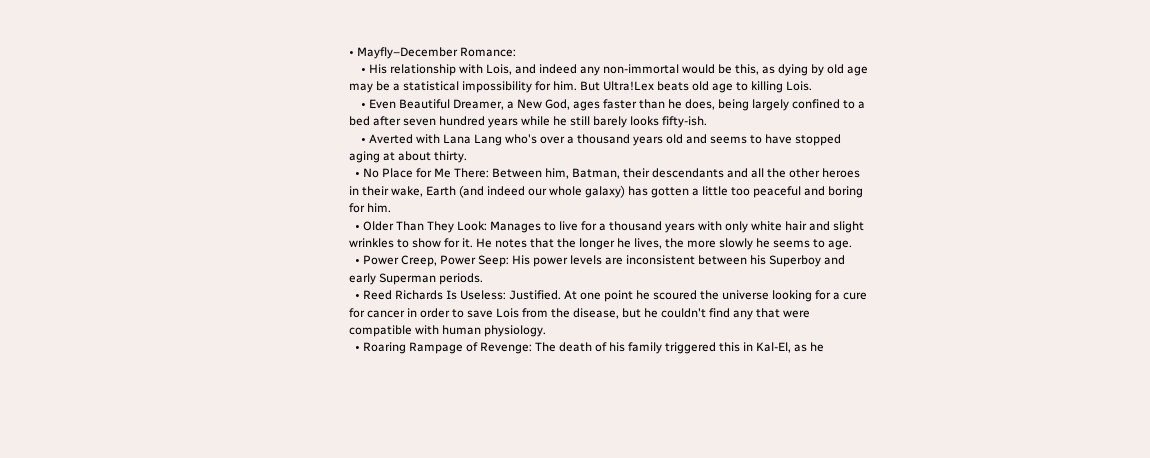• Mayfly–December Romance:
    • His relationship with Lois, and indeed any non-immortal would be this, as dying by old age may be a statistical impossibility for him. But Ultra!Lex beats old age to killing Lois.
    • Even Beautiful Dreamer, a New God, ages faster than he does, being largely confined to a bed after seven hundred years while he still barely looks fifty-ish.
    • Averted with Lana Lang who's over a thousand years old and seems to have stopped aging at about thirty.
  • No Place for Me There: Between him, Batman, their descendants and all the other heroes in their wake, Earth (and indeed our whole galaxy) has gotten a little too peaceful and boring for him.
  • Older Than They Look: Manages to live for a thousand years with only white hair and slight wrinkles to show for it. He notes that the longer he lives, the more slowly he seems to age.
  • Power Creep, Power Seep: His power levels are inconsistent between his Superboy and early Superman periods.
  • Reed Richards Is Useless: Justified. At one point he scoured the universe looking for a cure for cancer in order to save Lois from the disease, but he couldn't find any that were compatible with human physiology.
  • Roaring Rampage of Revenge: The death of his family triggered this in Kal-El, as he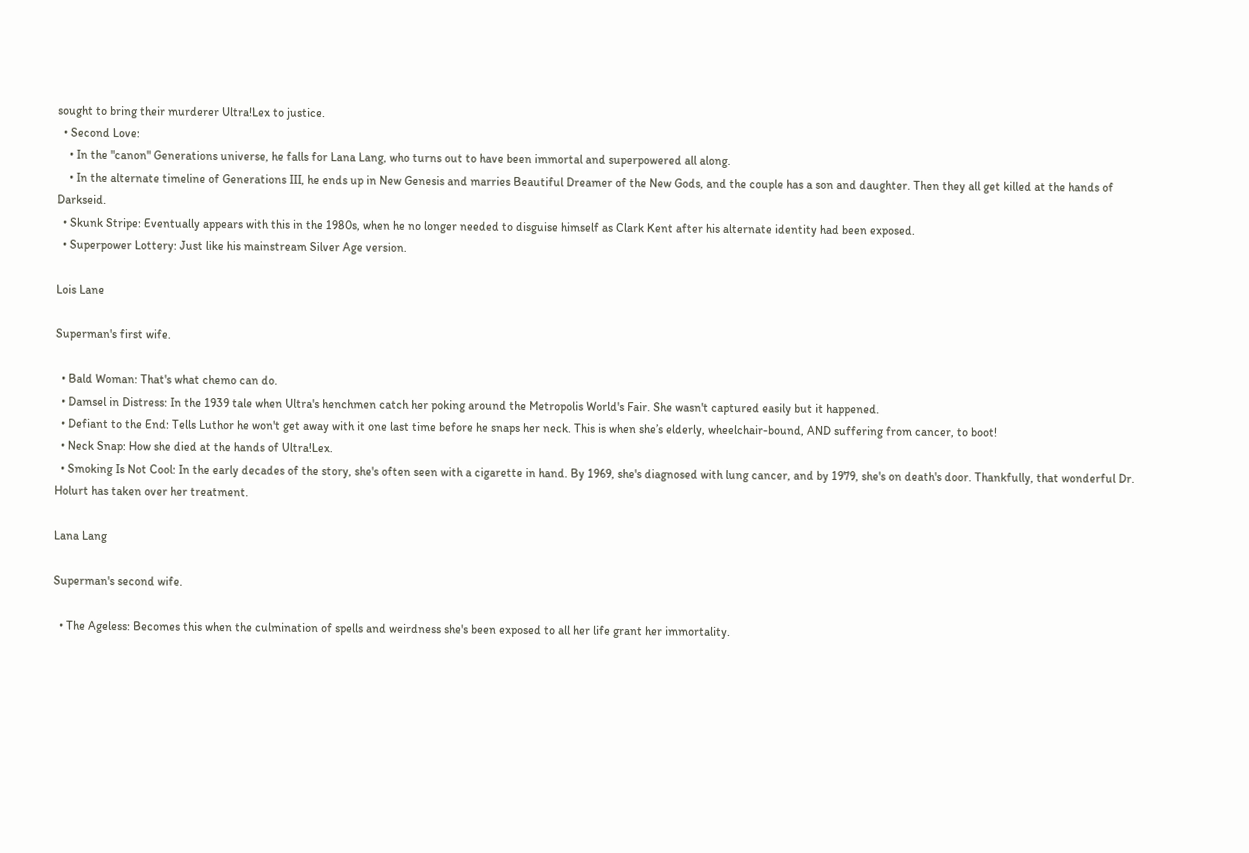sought to bring their murderer Ultra!Lex to justice.
  • Second Love:
    • In the "canon" Generations universe, he falls for Lana Lang, who turns out to have been immortal and superpowered all along.
    • In the alternate timeline of Generations III, he ends up in New Genesis and marries Beautiful Dreamer of the New Gods, and the couple has a son and daughter. Then they all get killed at the hands of Darkseid.
  • Skunk Stripe: Eventually appears with this in the 1980s, when he no longer needed to disguise himself as Clark Kent after his alternate identity had been exposed.
  • Superpower Lottery: Just like his mainstream Silver Age version.

Lois Lane

Superman's first wife.

  • Bald Woman: That's what chemo can do.
  • Damsel in Distress: In the 1939 tale when Ultra's henchmen catch her poking around the Metropolis World's Fair. She wasn't captured easily but it happened.
  • Defiant to the End: Tells Luthor he won't get away with it one last time before he snaps her neck. This is when she’s elderly, wheelchair-bound, AND suffering from cancer, to boot!
  • Neck Snap: How she died at the hands of Ultra!Lex.
  • Smoking Is Not Cool: In the early decades of the story, she's often seen with a cigarette in hand. By 1969, she's diagnosed with lung cancer, and by 1979, she's on death's door. Thankfully, that wonderful Dr. Holurt has taken over her treatment.

Lana Lang

Superman's second wife.

  • The Ageless: Becomes this when the culmination of spells and weirdness she's been exposed to all her life grant her immortality.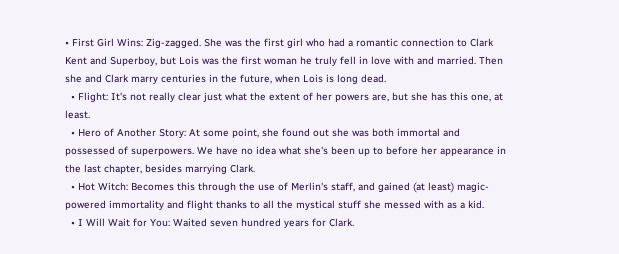• First Girl Wins: Zig-zagged. She was the first girl who had a romantic connection to Clark Kent and Superboy, but Lois was the first woman he truly fell in love with and married. Then she and Clark marry centuries in the future, when Lois is long dead.
  • Flight: It's not really clear just what the extent of her powers are, but she has this one, at least.
  • Hero of Another Story: At some point, she found out she was both immortal and possessed of superpowers. We have no idea what she's been up to before her appearance in the last chapter, besides marrying Clark.
  • Hot Witch: Becomes this through the use of Merlin's staff, and gained (at least) magic-powered immortality and flight thanks to all the mystical stuff she messed with as a kid.
  • I Will Wait for You: Waited seven hundred years for Clark.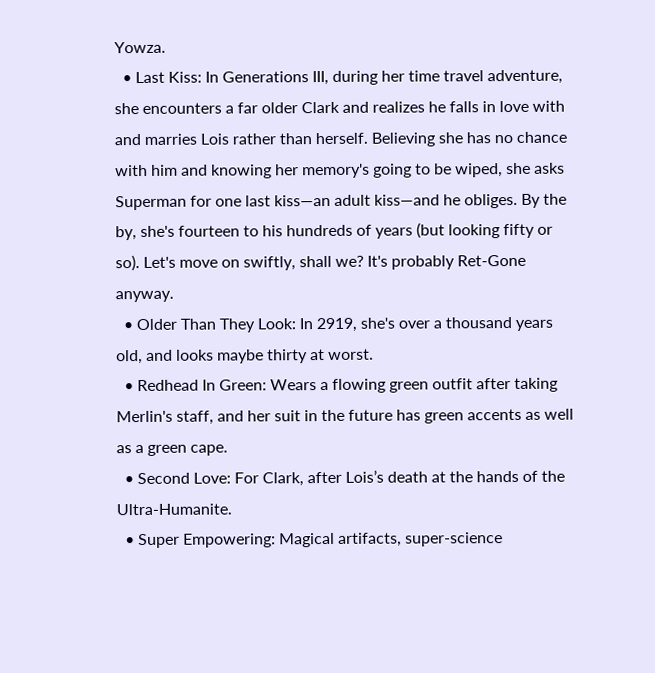Yowza.
  • Last Kiss: In Generations III, during her time travel adventure, she encounters a far older Clark and realizes he falls in love with and marries Lois rather than herself. Believing she has no chance with him and knowing her memory's going to be wiped, she asks Superman for one last kiss—an adult kiss—and he obliges. By the by, she's fourteen to his hundreds of years (but looking fifty or so). Let's move on swiftly, shall we? It's probably Ret-Gone anyway.
  • Older Than They Look: In 2919, she's over a thousand years old, and looks maybe thirty at worst.
  • Redhead In Green: Wears a flowing green outfit after taking Merlin's staff, and her suit in the future has green accents as well as a green cape.
  • Second Love: For Clark, after Lois’s death at the hands of the Ultra-Humanite.
  • Super Empowering: Magical artifacts, super-science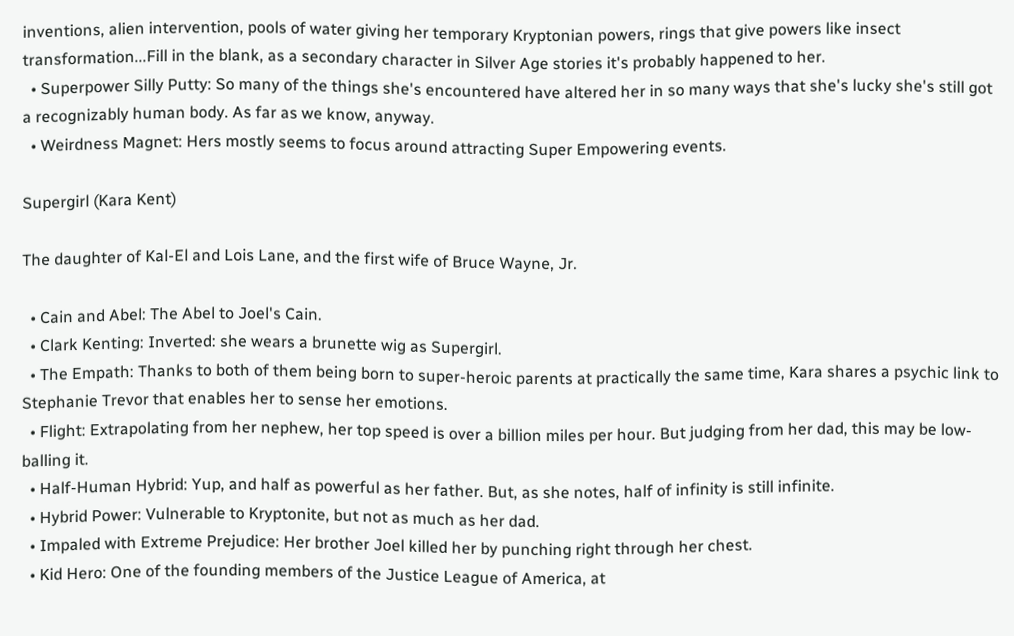inventions, alien intervention, pools of water giving her temporary Kryptonian powers, rings that give powers like insect transformation...Fill in the blank, as a secondary character in Silver Age stories it's probably happened to her.
  • Superpower Silly Putty: So many of the things she's encountered have altered her in so many ways that she's lucky she's still got a recognizably human body. As far as we know, anyway.
  • Weirdness Magnet: Hers mostly seems to focus around attracting Super Empowering events.

Supergirl (Kara Kent)

The daughter of Kal-El and Lois Lane, and the first wife of Bruce Wayne, Jr.

  • Cain and Abel: The Abel to Joel's Cain.
  • Clark Kenting: Inverted: she wears a brunette wig as Supergirl.
  • The Empath: Thanks to both of them being born to super-heroic parents at practically the same time, Kara shares a psychic link to Stephanie Trevor that enables her to sense her emotions.
  • Flight: Extrapolating from her nephew, her top speed is over a billion miles per hour. But judging from her dad, this may be low-balling it.
  • Half-Human Hybrid: Yup, and half as powerful as her father. But, as she notes, half of infinity is still infinite.
  • Hybrid Power: Vulnerable to Kryptonite, but not as much as her dad.
  • Impaled with Extreme Prejudice: Her brother Joel killed her by punching right through her chest.
  • Kid Hero: One of the founding members of the Justice League of America, at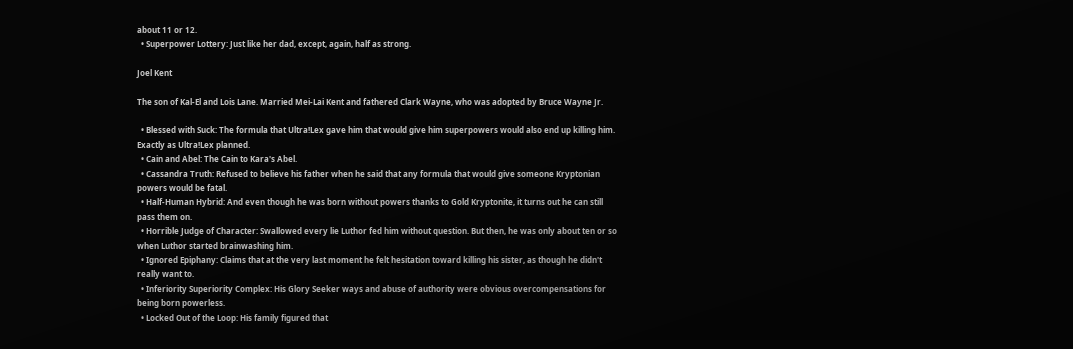about 11 or 12.
  • Superpower Lottery: Just like her dad, except, again, half as strong.

Joel Kent

The son of Kal-El and Lois Lane. Married Mei-Lai Kent and fathered Clark Wayne, who was adopted by Bruce Wayne Jr.

  • Blessed with Suck: The formula that Ultra!Lex gave him that would give him superpowers would also end up killing him. Exactly as Ultra!Lex planned.
  • Cain and Abel: The Cain to Kara's Abel.
  • Cassandra Truth: Refused to believe his father when he said that any formula that would give someone Kryptonian powers would be fatal.
  • Half-Human Hybrid: And even though he was born without powers thanks to Gold Kryptonite, it turns out he can still pass them on.
  • Horrible Judge of Character: Swallowed every lie Luthor fed him without question. But then, he was only about ten or so when Luthor started brainwashing him.
  • Ignored Epiphany: Claims that at the very last moment he felt hesitation toward killing his sister, as though he didn't really want to.
  • Inferiority Superiority Complex: His Glory Seeker ways and abuse of authority were obvious overcompensations for being born powerless.
  • Locked Out of the Loop: His family figured that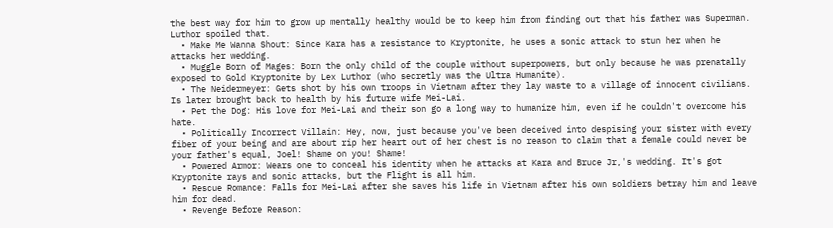the best way for him to grow up mentally healthy would be to keep him from finding out that his father was Superman. Luthor spoiled that.
  • Make Me Wanna Shout: Since Kara has a resistance to Kryptonite, he uses a sonic attack to stun her when he attacks her wedding.
  • Muggle Born of Mages: Born the only child of the couple without superpowers, but only because he was prenatally exposed to Gold Kryptonite by Lex Luthor (who secretly was the Ultra Humanite).
  • The Neidermeyer: Gets shot by his own troops in Vietnam after they lay waste to a village of innocent civilians. Is later brought back to health by his future wife Mei-Lai.
  • Pet the Dog: His love for Mei-Lai and their son go a long way to humanize him, even if he couldn't overcome his hate.
  • Politically Incorrect Villain: Hey, now, just because you've been deceived into despising your sister with every fiber of your being and are about rip her heart out of her chest is no reason to claim that a female could never be your father's equal, Joel! Shame on you! Shame!
  • Powered Armor: Wears one to conceal his identity when he attacks at Kara and Bruce Jr,'s wedding. It's got Kryptonite rays and sonic attacks, but the Flight is all him.
  • Rescue Romance: Falls for Mei-Lai after she saves his life in Vietnam after his own soldiers betray him and leave him for dead.
  • Revenge Before Reason: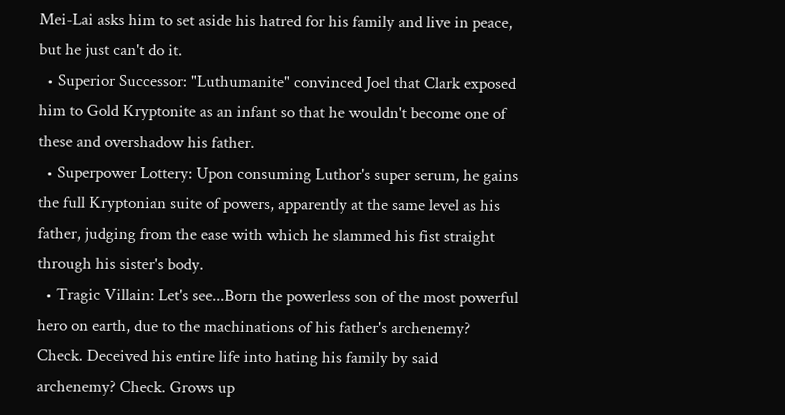Mei-Lai asks him to set aside his hatred for his family and live in peace, but he just can't do it.
  • Superior Successor: "Luthumanite" convinced Joel that Clark exposed him to Gold Kryptonite as an infant so that he wouldn't become one of these and overshadow his father.
  • Superpower Lottery: Upon consuming Luthor's super serum, he gains the full Kryptonian suite of powers, apparently at the same level as his father, judging from the ease with which he slammed his fist straight through his sister's body.
  • Tragic Villain: Let's see...Born the powerless son of the most powerful hero on earth, due to the machinations of his father's archenemy? Check. Deceived his entire life into hating his family by said archenemy? Check. Grows up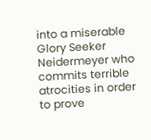into a miserable Glory Seeker Neidermeyer who commits terrible atrocities in order to prove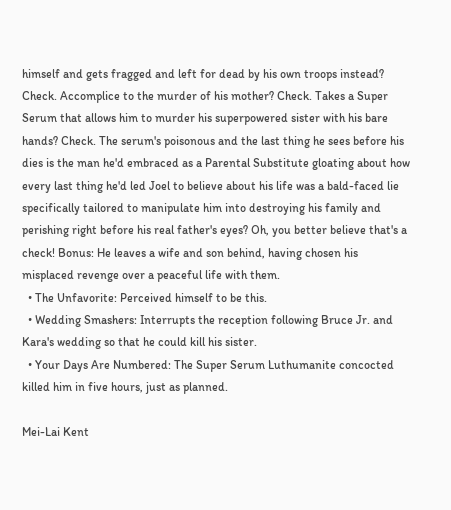himself and gets fragged and left for dead by his own troops instead? Check. Accomplice to the murder of his mother? Check. Takes a Super Serum that allows him to murder his superpowered sister with his bare hands? Check. The serum's poisonous and the last thing he sees before his dies is the man he'd embraced as a Parental Substitute gloating about how every last thing he'd led Joel to believe about his life was a bald-faced lie specifically tailored to manipulate him into destroying his family and perishing right before his real father's eyes? Oh, you better believe that's a check! Bonus: He leaves a wife and son behind, having chosen his misplaced revenge over a peaceful life with them.
  • The Unfavorite: Perceived himself to be this.
  • Wedding Smashers: Interrupts the reception following Bruce Jr. and Kara's wedding so that he could kill his sister.
  • Your Days Are Numbered: The Super Serum Luthumanite concocted killed him in five hours, just as planned.

Mei-Lai Kent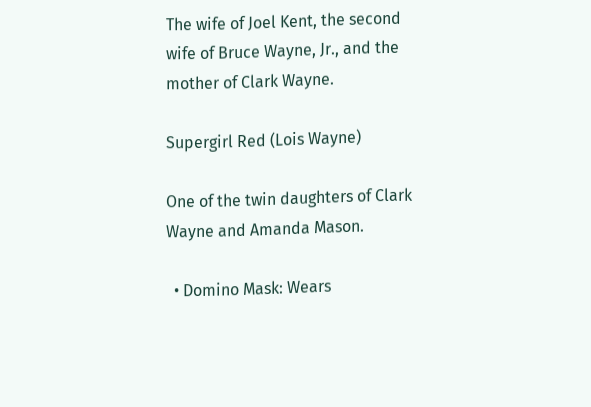The wife of Joel Kent, the second wife of Bruce Wayne, Jr., and the mother of Clark Wayne.

Supergirl Red (Lois Wayne)

One of the twin daughters of Clark Wayne and Amanda Mason.

  • Domino Mask: Wears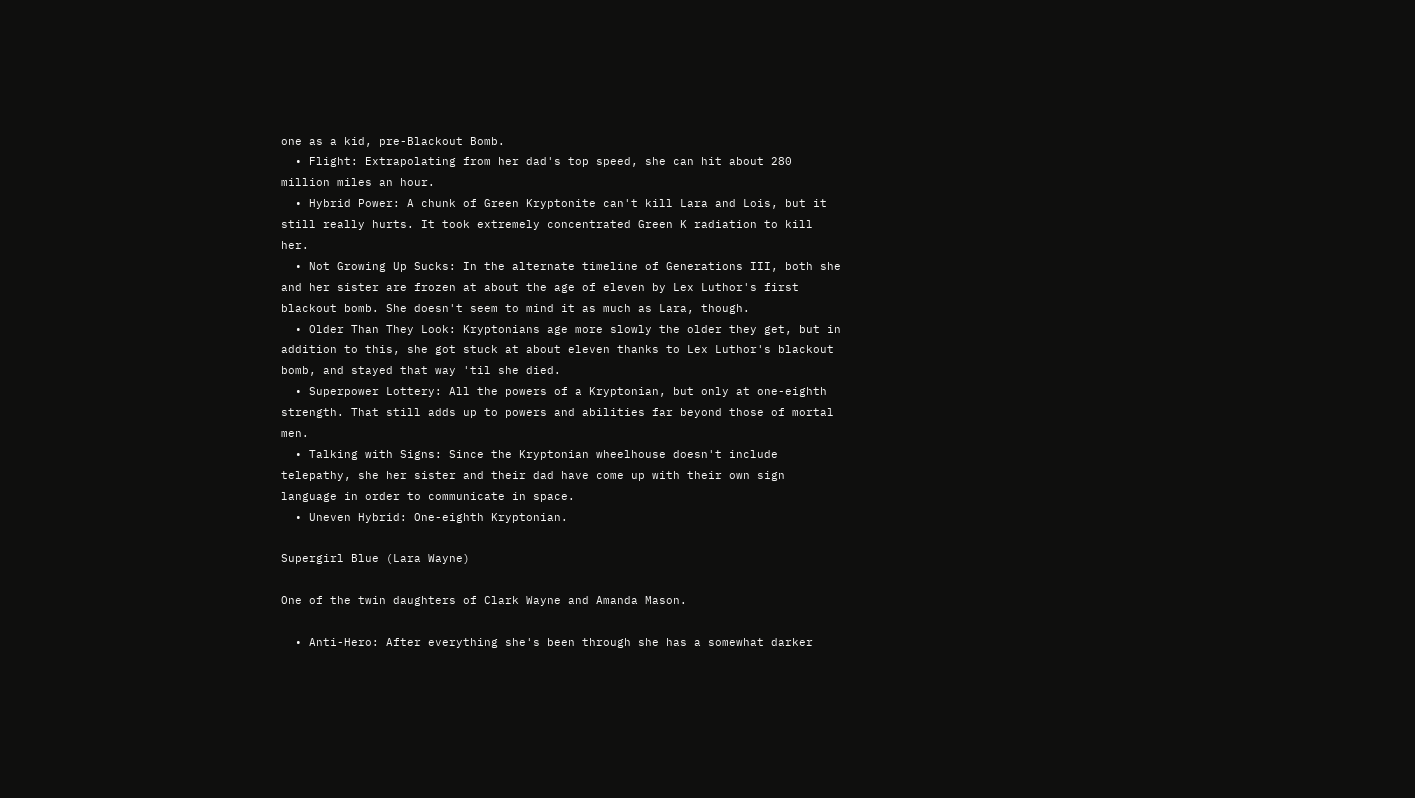one as a kid, pre-Blackout Bomb.
  • Flight: Extrapolating from her dad's top speed, she can hit about 280 million miles an hour.
  • Hybrid Power: A chunk of Green Kryptonite can't kill Lara and Lois, but it still really hurts. It took extremely concentrated Green K radiation to kill her.
  • Not Growing Up Sucks: In the alternate timeline of Generations III, both she and her sister are frozen at about the age of eleven by Lex Luthor's first blackout bomb. She doesn't seem to mind it as much as Lara, though.
  • Older Than They Look: Kryptonians age more slowly the older they get, but in addition to this, she got stuck at about eleven thanks to Lex Luthor's blackout bomb, and stayed that way 'til she died.
  • Superpower Lottery: All the powers of a Kryptonian, but only at one-eighth strength. That still adds up to powers and abilities far beyond those of mortal men.
  • Talking with Signs: Since the Kryptonian wheelhouse doesn't include telepathy, she her sister and their dad have come up with their own sign language in order to communicate in space.
  • Uneven Hybrid: One-eighth Kryptonian.

Supergirl Blue (Lara Wayne)

One of the twin daughters of Clark Wayne and Amanda Mason.

  • Anti-Hero: After everything she's been through she has a somewhat darker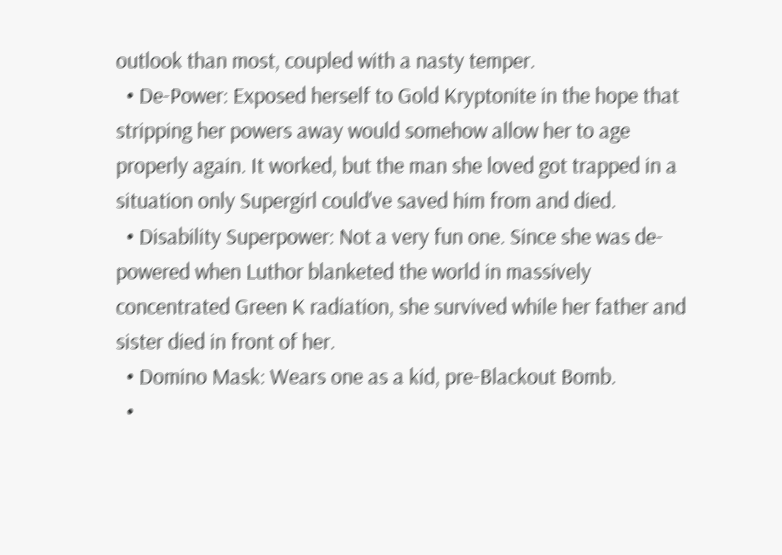outlook than most, coupled with a nasty temper.
  • De-Power: Exposed herself to Gold Kryptonite in the hope that stripping her powers away would somehow allow her to age properly again. It worked, but the man she loved got trapped in a situation only Supergirl could've saved him from and died.
  • Disability Superpower: Not a very fun one. Since she was de-powered when Luthor blanketed the world in massively concentrated Green K radiation, she survived while her father and sister died in front of her.
  • Domino Mask: Wears one as a kid, pre-Blackout Bomb.
  •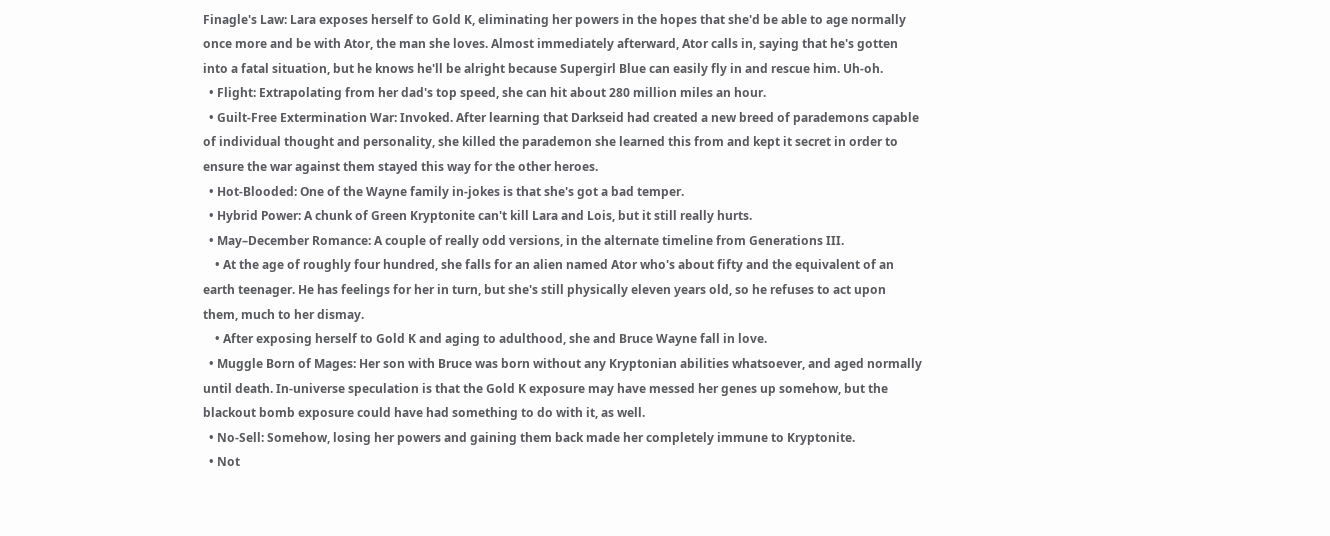Finagle's Law: Lara exposes herself to Gold K, eliminating her powers in the hopes that she'd be able to age normally once more and be with Ator, the man she loves. Almost immediately afterward, Ator calls in, saying that he's gotten into a fatal situation, but he knows he'll be alright because Supergirl Blue can easily fly in and rescue him. Uh-oh.
  • Flight: Extrapolating from her dad's top speed, she can hit about 280 million miles an hour.
  • Guilt-Free Extermination War: Invoked. After learning that Darkseid had created a new breed of parademons capable of individual thought and personality, she killed the parademon she learned this from and kept it secret in order to ensure the war against them stayed this way for the other heroes.
  • Hot-Blooded: One of the Wayne family in-jokes is that she's got a bad temper.
  • Hybrid Power: A chunk of Green Kryptonite can't kill Lara and Lois, but it still really hurts.
  • May–December Romance: A couple of really odd versions, in the alternate timeline from Generations III.
    • At the age of roughly four hundred, she falls for an alien named Ator who's about fifty and the equivalent of an earth teenager. He has feelings for her in turn, but she's still physically eleven years old, so he refuses to act upon them, much to her dismay.
    • After exposing herself to Gold K and aging to adulthood, she and Bruce Wayne fall in love.
  • Muggle Born of Mages: Her son with Bruce was born without any Kryptonian abilities whatsoever, and aged normally until death. In-universe speculation is that the Gold K exposure may have messed her genes up somehow, but the blackout bomb exposure could have had something to do with it, as well.
  • No-Sell: Somehow, losing her powers and gaining them back made her completely immune to Kryptonite.
  • Not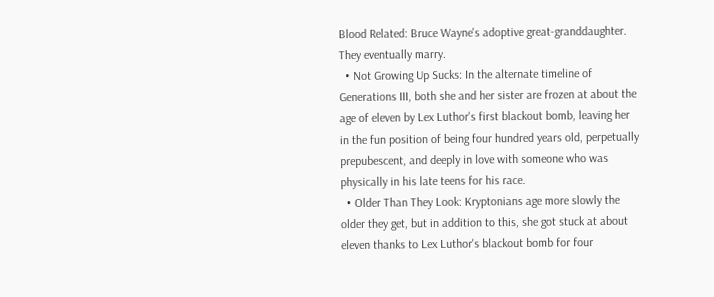Blood Related: Bruce Wayne's adoptive great-granddaughter. They eventually marry.
  • Not Growing Up Sucks: In the alternate timeline of Generations III, both she and her sister are frozen at about the age of eleven by Lex Luthor's first blackout bomb, leaving her in the fun position of being four hundred years old, perpetually prepubescent, and deeply in love with someone who was physically in his late teens for his race.
  • Older Than They Look: Kryptonians age more slowly the older they get, but in addition to this, she got stuck at about eleven thanks to Lex Luthor's blackout bomb for four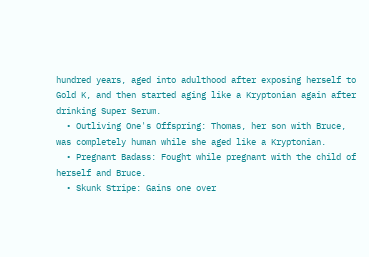hundred years, aged into adulthood after exposing herself to Gold K, and then started aging like a Kryptonian again after drinking Super Serum.
  • Outliving One's Offspring: Thomas, her son with Bruce, was completely human while she aged like a Kryptonian.
  • Pregnant Badass: Fought while pregnant with the child of herself and Bruce.
  • Skunk Stripe: Gains one over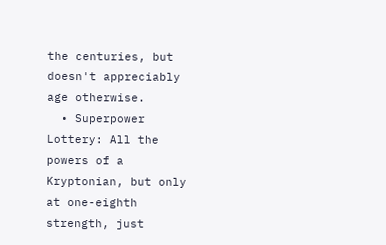the centuries, but doesn't appreciably age otherwise.
  • Superpower Lottery: All the powers of a Kryptonian, but only at one-eighth strength, just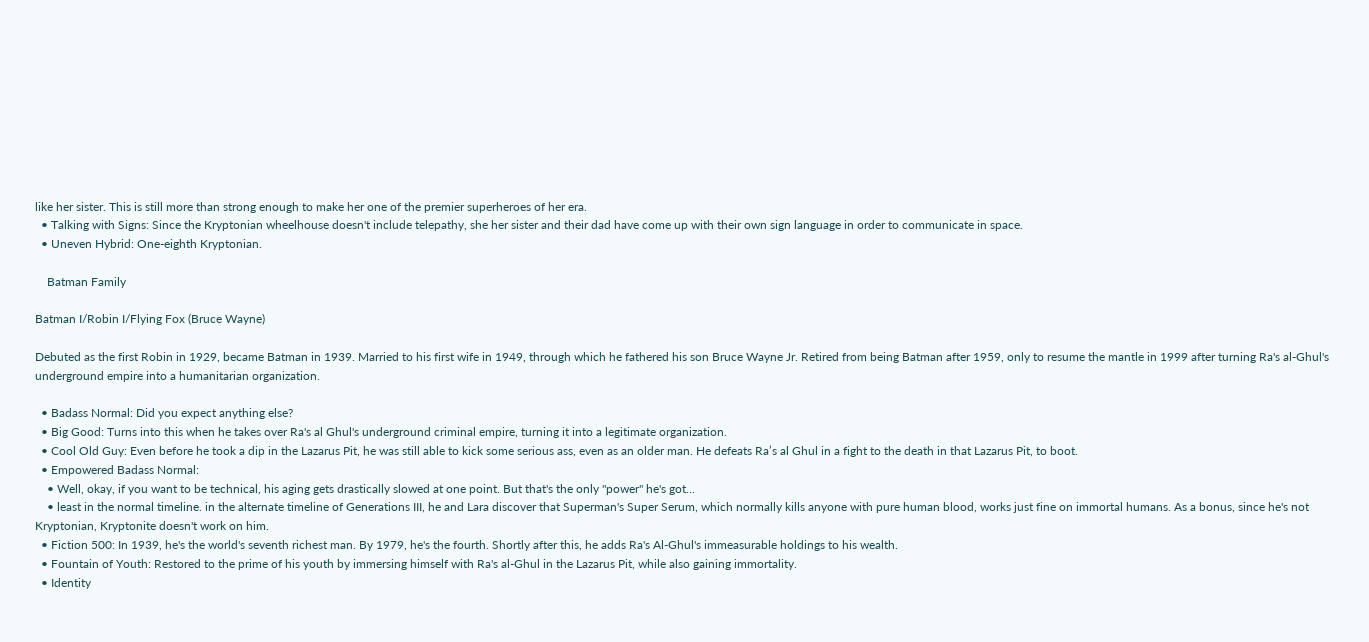like her sister. This is still more than strong enough to make her one of the premier superheroes of her era.
  • Talking with Signs: Since the Kryptonian wheelhouse doesn't include telepathy, she her sister and their dad have come up with their own sign language in order to communicate in space.
  • Uneven Hybrid: One-eighth Kryptonian.

    Batman Family

Batman I/Robin I/Flying Fox (Bruce Wayne)

Debuted as the first Robin in 1929, became Batman in 1939. Married to his first wife in 1949, through which he fathered his son Bruce Wayne Jr. Retired from being Batman after 1959, only to resume the mantle in 1999 after turning Ra's al-Ghul's underground empire into a humanitarian organization.

  • Badass Normal: Did you expect anything else?
  • Big Good: Turns into this when he takes over Ra's al Ghul's underground criminal empire, turning it into a legitimate organization.
  • Cool Old Guy: Even before he took a dip in the Lazarus Pit, he was still able to kick some serious ass, even as an older man. He defeats Ra’s al Ghul in a fight to the death in that Lazarus Pit, to boot.
  • Empowered Badass Normal:
    • Well, okay, if you want to be technical, his aging gets drastically slowed at one point. But that's the only "power" he's got...
    • least in the normal timeline. in the alternate timeline of Generations III, he and Lara discover that Superman's Super Serum, which normally kills anyone with pure human blood, works just fine on immortal humans. As a bonus, since he's not Kryptonian, Kryptonite doesn't work on him.
  • Fiction 500: In 1939, he's the world's seventh richest man. By 1979, he's the fourth. Shortly after this, he adds Ra's Al-Ghul's immeasurable holdings to his wealth.
  • Fountain of Youth: Restored to the prime of his youth by immersing himself with Ra's al-Ghul in the Lazarus Pit, while also gaining immortality.
  • Identity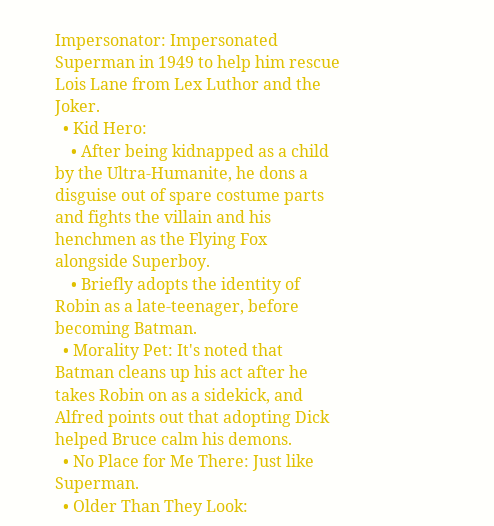Impersonator: Impersonated Superman in 1949 to help him rescue Lois Lane from Lex Luthor and the Joker.
  • Kid Hero:
    • After being kidnapped as a child by the Ultra-Humanite, he dons a disguise out of spare costume parts and fights the villain and his henchmen as the Flying Fox alongside Superboy.
    • Briefly adopts the identity of Robin as a late-teenager, before becoming Batman.
  • Morality Pet: It's noted that Batman cleans up his act after he takes Robin on as a sidekick, and Alfred points out that adopting Dick helped Bruce calm his demons.
  • No Place for Me There: Just like Superman.
  • Older Than They Look: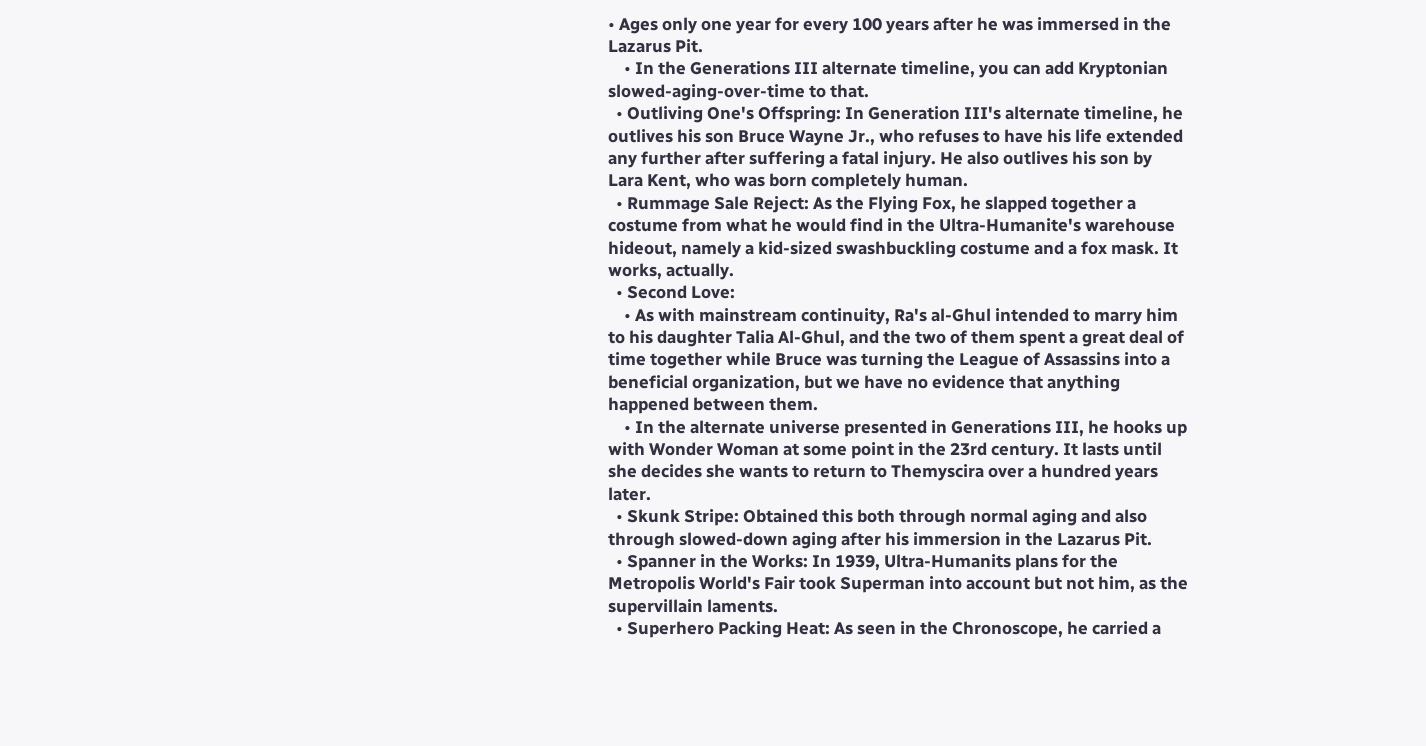• Ages only one year for every 100 years after he was immersed in the Lazarus Pit.
    • In the Generations III alternate timeline, you can add Kryptonian slowed-aging-over-time to that.
  • Outliving One's Offspring: In Generation III's alternate timeline, he outlives his son Bruce Wayne Jr., who refuses to have his life extended any further after suffering a fatal injury. He also outlives his son by Lara Kent, who was born completely human.
  • Rummage Sale Reject: As the Flying Fox, he slapped together a costume from what he would find in the Ultra-Humanite's warehouse hideout, namely a kid-sized swashbuckling costume and a fox mask. It works, actually.
  • Second Love:
    • As with mainstream continuity, Ra's al-Ghul intended to marry him to his daughter Talia Al-Ghul, and the two of them spent a great deal of time together while Bruce was turning the League of Assassins into a beneficial organization, but we have no evidence that anything happened between them.
    • In the alternate universe presented in Generations III, he hooks up with Wonder Woman at some point in the 23rd century. It lasts until she decides she wants to return to Themyscira over a hundred years later.
  • Skunk Stripe: Obtained this both through normal aging and also through slowed-down aging after his immersion in the Lazarus Pit.
  • Spanner in the Works: In 1939, Ultra-Humanits plans for the Metropolis World's Fair took Superman into account but not him, as the supervillain laments.
  • Superhero Packing Heat: As seen in the Chronoscope, he carried a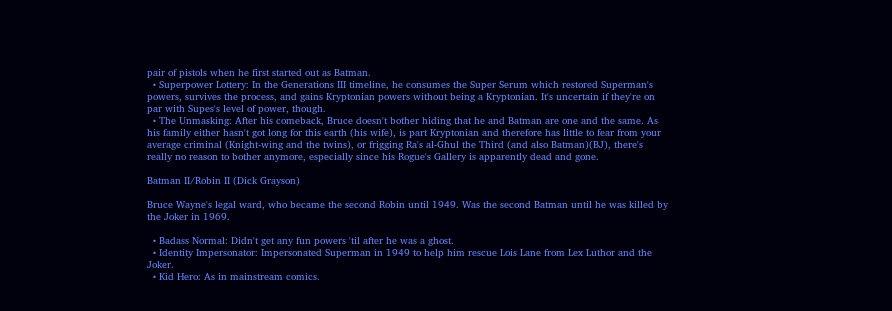pair of pistols when he first started out as Batman.
  • Superpower Lottery: In the Generations III timeline, he consumes the Super Serum which restored Superman's powers, survives the process, and gains Kryptonian powers without being a Kryptonian. It's uncertain if they're on par with Supes's level of power, though.
  • The Unmasking: After his comeback, Bruce doesn't bother hiding that he and Batman are one and the same. As his family either hasn't got long for this earth (his wife), is part Kryptonian and therefore has little to fear from your average criminal (Knight-wing and the twins), or frigging Ra's al-Ghul the Third (and also Batman)(BJ), there's really no reason to bother anymore, especially since his Rogue's Gallery is apparently dead and gone.

Batman II/Robin II (Dick Grayson)

Bruce Wayne's legal ward, who became the second Robin until 1949. Was the second Batman until he was killed by the Joker in 1969.

  • Badass Normal: Didn't get any fun powers 'til after he was a ghost.
  • Identity Impersonator: Impersonated Superman in 1949 to help him rescue Lois Lane from Lex Luthor and the Joker.
  • Kid Hero: As in mainstream comics.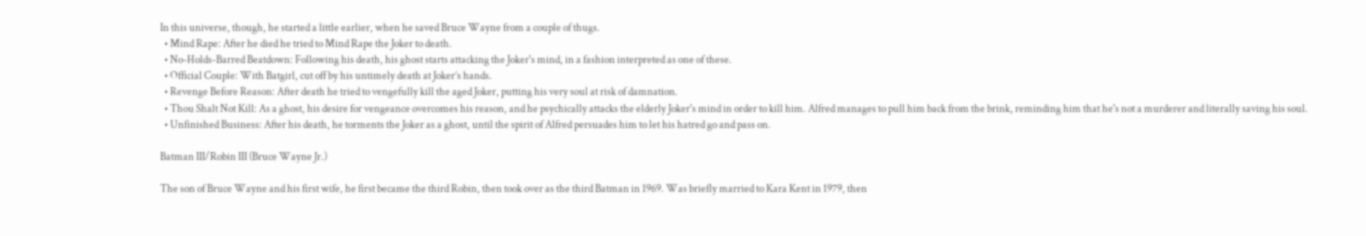In this universe, though, he started a little earlier, when he saved Bruce Wayne from a couple of thugs.
  • Mind Rape: After he died he tried to Mind Rape the Joker to death.
  • No-Holds-Barred Beatdown: Following his death, his ghost starts attacking the Joker's mind, in a fashion interpreted as one of these.
  • Official Couple: With Batgirl, cut off by his untimely death at Joker’s hands.
  • Revenge Before Reason: After death he tried to vengefully kill the aged Joker, putting his very soul at risk of damnation.
  • Thou Shalt Not Kill: As a ghost, his desire for vengeance overcomes his reason, and he psychically attacks the elderly Joker's mind in order to kill him. Alfred manages to pull him back from the brink, reminding him that he's not a murderer and literally saving his soul.
  • Unfinished Business: After his death, he torments the Joker as a ghost, until the spirit of Alfred persuades him to let his hatred go and pass on.

Batman III/Robin III (Bruce Wayne Jr.)

The son of Bruce Wayne and his first wife, he first became the third Robin, then took over as the third Batman in 1969. Was briefly married to Kara Kent in 1979, then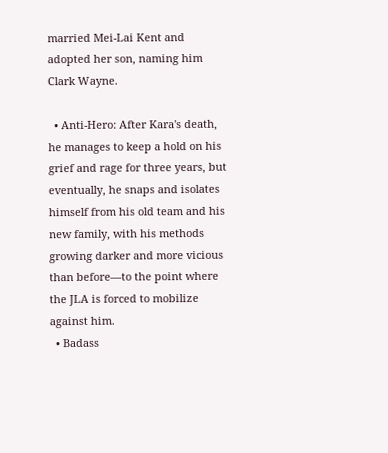married Mei-Lai Kent and adopted her son, naming him Clark Wayne.

  • Anti-Hero: After Kara's death, he manages to keep a hold on his grief and rage for three years, but eventually, he snaps and isolates himself from his old team and his new family, with his methods growing darker and more vicious than before—to the point where the JLA is forced to mobilize against him.
  • Badass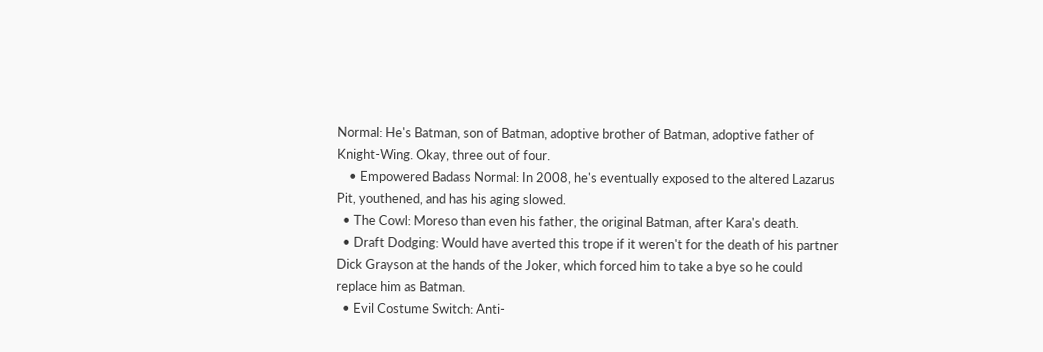Normal: He's Batman, son of Batman, adoptive brother of Batman, adoptive father of Knight-Wing. Okay, three out of four.
    • Empowered Badass Normal: In 2008, he's eventually exposed to the altered Lazarus Pit, youthened, and has his aging slowed.
  • The Cowl: Moreso than even his father, the original Batman, after Kara's death.
  • Draft Dodging: Would have averted this trope if it weren't for the death of his partner Dick Grayson at the hands of the Joker, which forced him to take a bye so he could replace him as Batman.
  • Evil Costume Switch: Anti-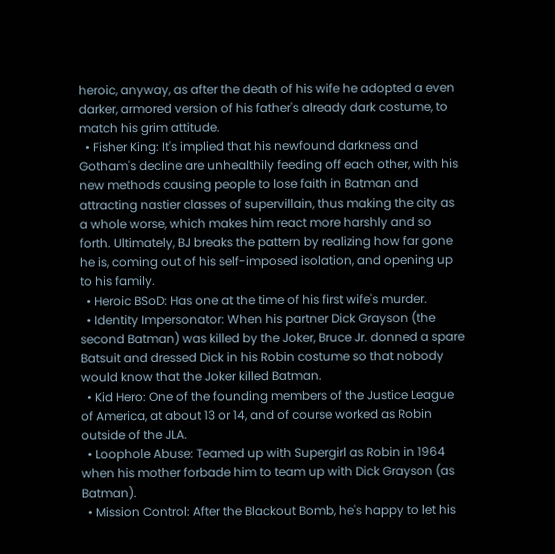heroic, anyway, as after the death of his wife he adopted a even darker, armored version of his father's already dark costume, to match his grim attitude.
  • Fisher King: It's implied that his newfound darkness and Gotham's decline are unhealthily feeding off each other, with his new methods causing people to lose faith in Batman and attracting nastier classes of supervillain, thus making the city as a whole worse, which makes him react more harshly and so forth. Ultimately, BJ breaks the pattern by realizing how far gone he is, coming out of his self-imposed isolation, and opening up to his family.
  • Heroic BSoD: Has one at the time of his first wife's murder.
  • Identity Impersonator: When his partner Dick Grayson (the second Batman) was killed by the Joker, Bruce Jr. donned a spare Batsuit and dressed Dick in his Robin costume so that nobody would know that the Joker killed Batman.
  • Kid Hero: One of the founding members of the Justice League of America, at about 13 or 14, and of course worked as Robin outside of the JLA.
  • Loophole Abuse: Teamed up with Supergirl as Robin in 1964 when his mother forbade him to team up with Dick Grayson (as Batman).
  • Mission Control: After the Blackout Bomb, he's happy to let his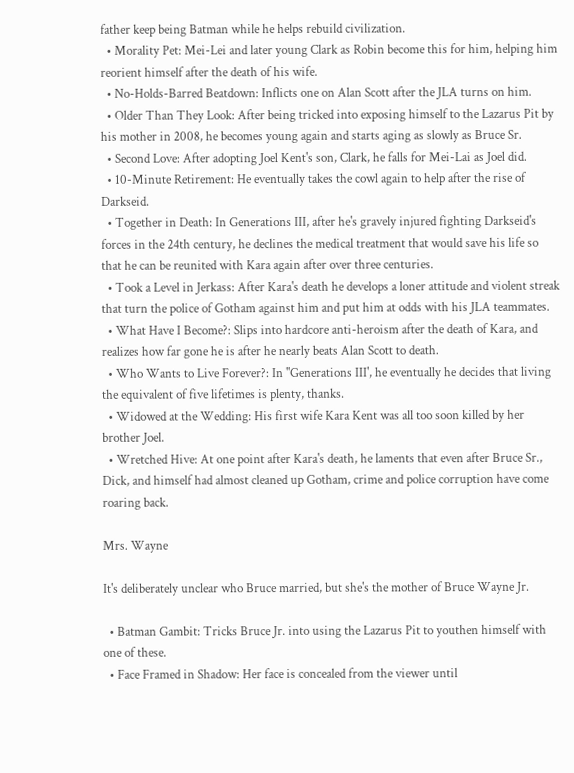father keep being Batman while he helps rebuild civilization.
  • Morality Pet: Mei-Lei and later young Clark as Robin become this for him, helping him reorient himself after the death of his wife.
  • No-Holds-Barred Beatdown: Inflicts one on Alan Scott after the JLA turns on him.
  • Older Than They Look: After being tricked into exposing himself to the Lazarus Pit by his mother in 2008, he becomes young again and starts aging as slowly as Bruce Sr.
  • Second Love: After adopting Joel Kent's son, Clark, he falls for Mei-Lai as Joel did.
  • 10-Minute Retirement: He eventually takes the cowl again to help after the rise of Darkseid.
  • Together in Death: In Generations III, after he's gravely injured fighting Darkseid's forces in the 24th century, he declines the medical treatment that would save his life so that he can be reunited with Kara again after over three centuries.
  • Took a Level in Jerkass: After Kara's death he develops a loner attitude and violent streak that turn the police of Gotham against him and put him at odds with his JLA teammates.
  • What Have I Become?: Slips into hardcore anti-heroism after the death of Kara, and realizes how far gone he is after he nearly beats Alan Scott to death.
  • Who Wants to Live Forever?: In ''Generations III', he eventually he decides that living the equivalent of five lifetimes is plenty, thanks.
  • Widowed at the Wedding: His first wife Kara Kent was all too soon killed by her brother Joel.
  • Wretched Hive: At one point after Kara's death, he laments that even after Bruce Sr., Dick, and himself had almost cleaned up Gotham, crime and police corruption have come roaring back.

Mrs. Wayne

It's deliberately unclear who Bruce married, but she's the mother of Bruce Wayne Jr.

  • Batman Gambit: Tricks Bruce Jr. into using the Lazarus Pit to youthen himself with one of these.
  • Face Framed in Shadow: Her face is concealed from the viewer until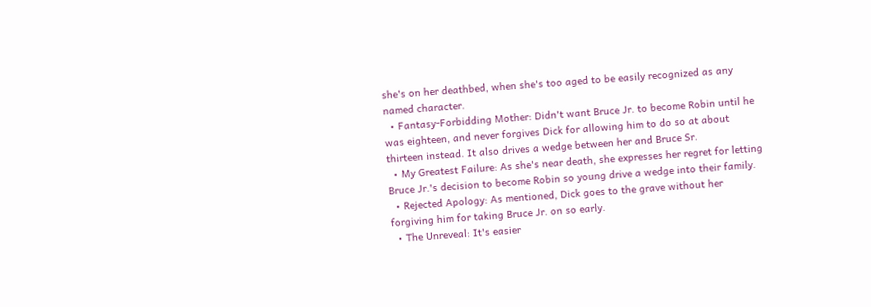she's on her deathbed, when she's too aged to be easily recognized as any named character.
  • Fantasy-Forbidding Mother: Didn't want Bruce Jr. to become Robin until he was eighteen, and never forgives Dick for allowing him to do so at about thirteen instead. It also drives a wedge between her and Bruce Sr.
  • My Greatest Failure: As she's near death, she expresses her regret for letting Bruce Jr.'s decision to become Robin so young drive a wedge into their family.
  • Rejected Apology: As mentioned, Dick goes to the grave without her forgiving him for taking Bruce Jr. on so early.
  • The Unreveal: It's easier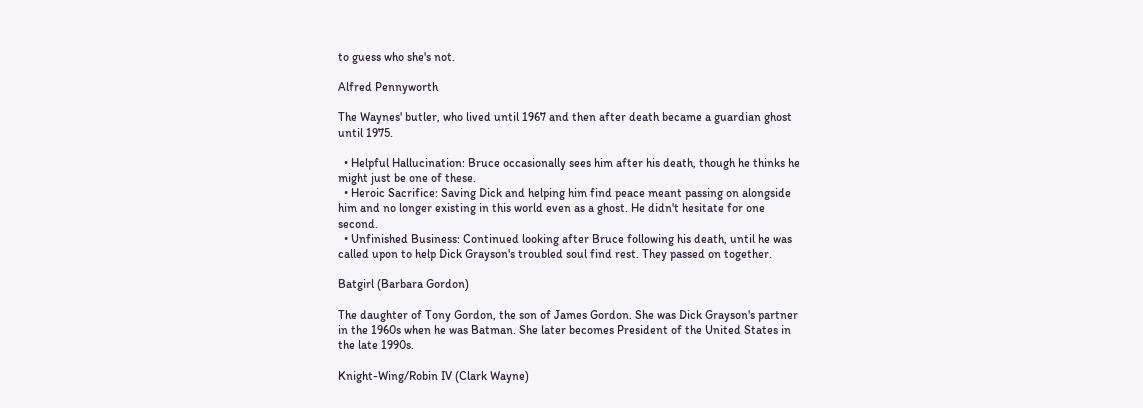to guess who she's not.

Alfred Pennyworth

The Waynes' butler, who lived until 1967 and then after death became a guardian ghost until 1975.

  • Helpful Hallucination: Bruce occasionally sees him after his death, though he thinks he might just be one of these.
  • Heroic Sacrifice: Saving Dick and helping him find peace meant passing on alongside him and no longer existing in this world even as a ghost. He didn't hesitate for one second.
  • Unfinished Business: Continued looking after Bruce following his death, until he was called upon to help Dick Grayson's troubled soul find rest. They passed on together.

Batgirl (Barbara Gordon)

The daughter of Tony Gordon, the son of James Gordon. She was Dick Grayson's partner in the 1960s when he was Batman. She later becomes President of the United States in the late 1990s.

Knight-Wing/Robin IV (Clark Wayne)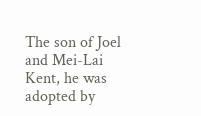The son of Joel and Mei-Lai Kent, he was adopted by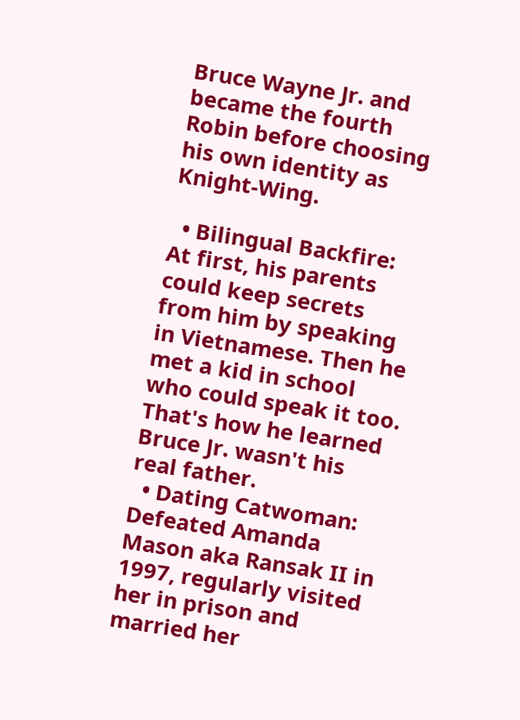Bruce Wayne Jr. and became the fourth Robin before choosing his own identity as Knight-Wing.

  • Bilingual Backfire: At first, his parents could keep secrets from him by speaking in Vietnamese. Then he met a kid in school who could speak it too. That's how he learned Bruce Jr. wasn't his real father.
  • Dating Catwoman: Defeated Amanda Mason aka Ransak II in 1997, regularly visited her in prison and married her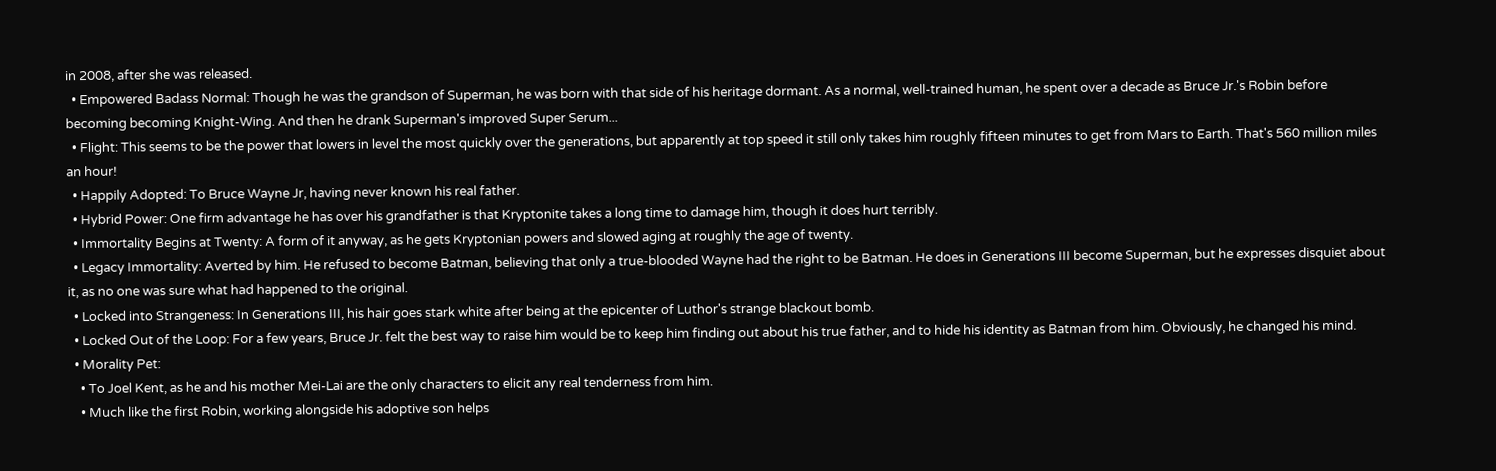in 2008, after she was released.
  • Empowered Badass Normal: Though he was the grandson of Superman, he was born with that side of his heritage dormant. As a normal, well-trained human, he spent over a decade as Bruce Jr.'s Robin before becoming becoming Knight-Wing. And then he drank Superman's improved Super Serum...
  • Flight: This seems to be the power that lowers in level the most quickly over the generations, but apparently at top speed it still only takes him roughly fifteen minutes to get from Mars to Earth. That's 560 million miles an hour!
  • Happily Adopted: To Bruce Wayne Jr, having never known his real father.
  • Hybrid Power: One firm advantage he has over his grandfather is that Kryptonite takes a long time to damage him, though it does hurt terribly.
  • Immortality Begins at Twenty: A form of it anyway, as he gets Kryptonian powers and slowed aging at roughly the age of twenty.
  • Legacy Immortality: Averted by him. He refused to become Batman, believing that only a true-blooded Wayne had the right to be Batman. He does in Generations III become Superman, but he expresses disquiet about it, as no one was sure what had happened to the original.
  • Locked into Strangeness: In Generations III, his hair goes stark white after being at the epicenter of Luthor's strange blackout bomb.
  • Locked Out of the Loop: For a few years, Bruce Jr. felt the best way to raise him would be to keep him finding out about his true father, and to hide his identity as Batman from him. Obviously, he changed his mind.
  • Morality Pet:
    • To Joel Kent, as he and his mother Mei-Lai are the only characters to elicit any real tenderness from him.
    • Much like the first Robin, working alongside his adoptive son helps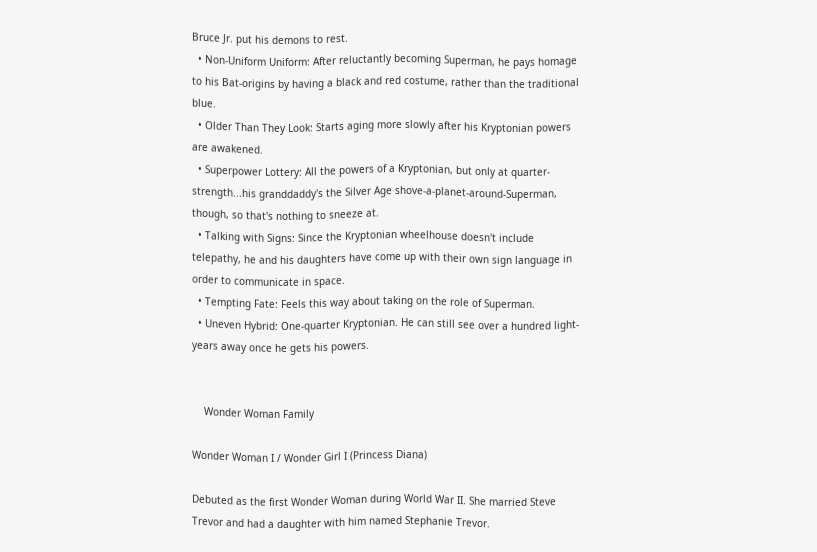Bruce Jr. put his demons to rest.
  • Non-Uniform Uniform: After reluctantly becoming Superman, he pays homage to his Bat-origins by having a black and red costume, rather than the traditional blue.
  • Older Than They Look: Starts aging more slowly after his Kryptonian powers are awakened.
  • Superpower Lottery: All the powers of a Kryptonian, but only at quarter-strength...his granddaddy's the Silver Age shove-a-planet-around-Superman, though, so that's nothing to sneeze at.
  • Talking with Signs: Since the Kryptonian wheelhouse doesn't include telepathy, he and his daughters have come up with their own sign language in order to communicate in space.
  • Tempting Fate: Feels this way about taking on the role of Superman.
  • Uneven Hybrid: One-quarter Kryptonian. He can still see over a hundred light-years away once he gets his powers.


    Wonder Woman Family

Wonder Woman I / Wonder Girl I (Princess Diana)

Debuted as the first Wonder Woman during World War II. She married Steve Trevor and had a daughter with him named Stephanie Trevor.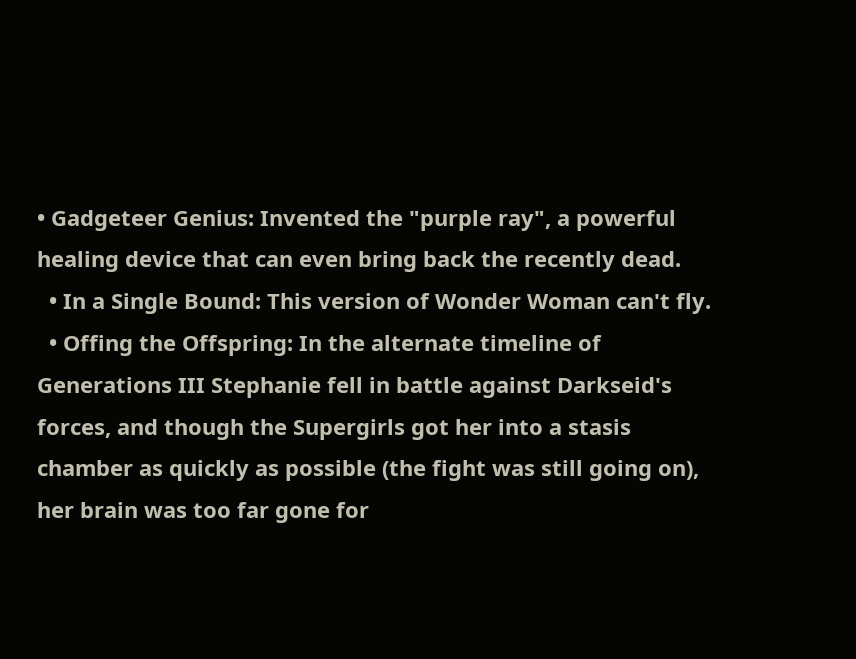• Gadgeteer Genius: Invented the "purple ray", a powerful healing device that can even bring back the recently dead.
  • In a Single Bound: This version of Wonder Woman can't fly.
  • Offing the Offspring: In the alternate timeline of Generations III Stephanie fell in battle against Darkseid's forces, and though the Supergirls got her into a stasis chamber as quickly as possible (the fight was still going on), her brain was too far gone for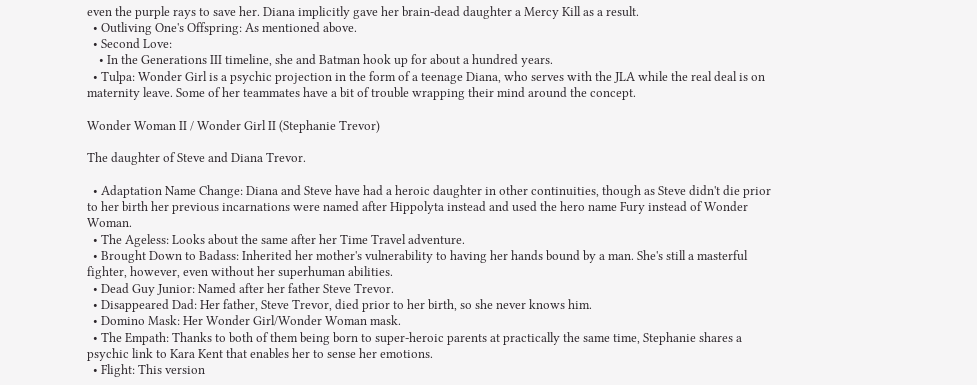even the purple rays to save her. Diana implicitly gave her brain-dead daughter a Mercy Kill as a result.
  • Outliving One's Offspring: As mentioned above.
  • Second Love:
    • In the Generations III timeline, she and Batman hook up for about a hundred years.
  • Tulpa: Wonder Girl is a psychic projection in the form of a teenage Diana, who serves with the JLA while the real deal is on maternity leave. Some of her teammates have a bit of trouble wrapping their mind around the concept.

Wonder Woman II / Wonder Girl II (Stephanie Trevor)

The daughter of Steve and Diana Trevor.

  • Adaptation Name Change: Diana and Steve have had a heroic daughter in other continuities, though as Steve didn't die prior to her birth her previous incarnations were named after Hippolyta instead and used the hero name Fury instead of Wonder Woman.
  • The Ageless: Looks about the same after her Time Travel adventure.
  • Brought Down to Badass: Inherited her mother's vulnerability to having her hands bound by a man. She's still a masterful fighter, however, even without her superhuman abilities.
  • Dead Guy Junior: Named after her father Steve Trevor.
  • Disappeared Dad: Her father, Steve Trevor, died prior to her birth, so she never knows him.
  • Domino Mask: Her Wonder Girl/Wonder Woman mask.
  • The Empath: Thanks to both of them being born to super-heroic parents at practically the same time, Stephanie shares a psychic link to Kara Kent that enables her to sense her emotions.
  • Flight: This version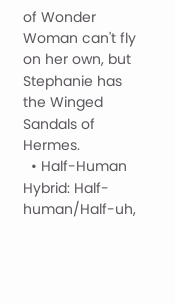of Wonder Woman can't fly on her own, but Stephanie has the Winged Sandals of Hermes.
  • Half-Human Hybrid: Half-human/Half-uh,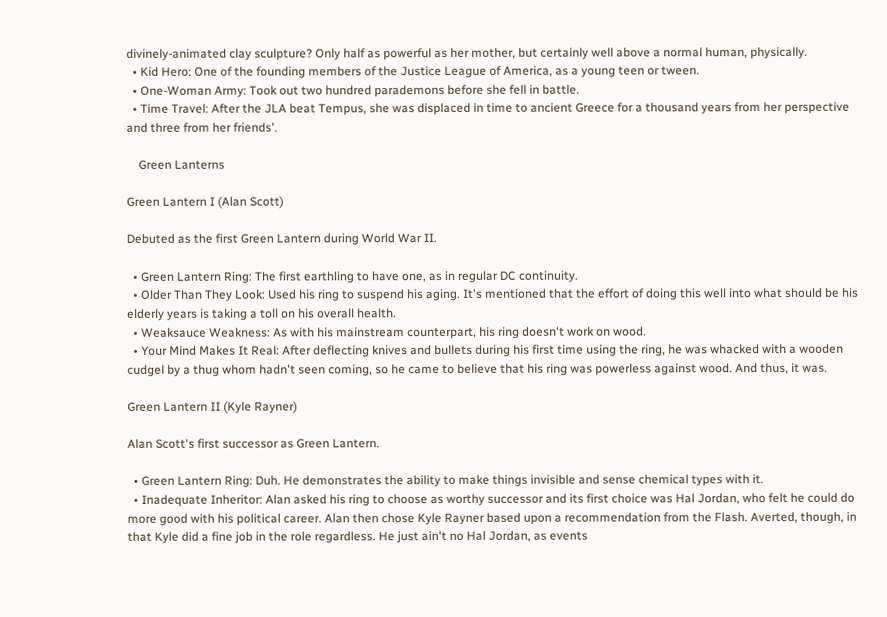divinely-animated clay sculpture? Only half as powerful as her mother, but certainly well above a normal human, physically.
  • Kid Hero: One of the founding members of the Justice League of America, as a young teen or tween.
  • One-Woman Army: Took out two hundred parademons before she fell in battle.
  • Time Travel: After the JLA beat Tempus, she was displaced in time to ancient Greece for a thousand years from her perspective and three from her friends'.

    Green Lanterns

Green Lantern I (Alan Scott)

Debuted as the first Green Lantern during World War II.

  • Green Lantern Ring: The first earthling to have one, as in regular DC continuity.
  • Older Than They Look: Used his ring to suspend his aging. It's mentioned that the effort of doing this well into what should be his elderly years is taking a toll on his overall health.
  • Weaksauce Weakness: As with his mainstream counterpart, his ring doesn't work on wood.
  • Your Mind Makes It Real: After deflecting knives and bullets during his first time using the ring, he was whacked with a wooden cudgel by a thug whom hadn't seen coming, so he came to believe that his ring was powerless against wood. And thus, it was.

Green Lantern II (Kyle Rayner)

Alan Scott's first successor as Green Lantern.

  • Green Lantern Ring: Duh. He demonstrates the ability to make things invisible and sense chemical types with it.
  • Inadequate Inheritor: Alan asked his ring to choose as worthy successor and its first choice was Hal Jordan, who felt he could do more good with his political career. Alan then chose Kyle Rayner based upon a recommendation from the Flash. Averted, though, in that Kyle did a fine job in the role regardless. He just ain't no Hal Jordan, as events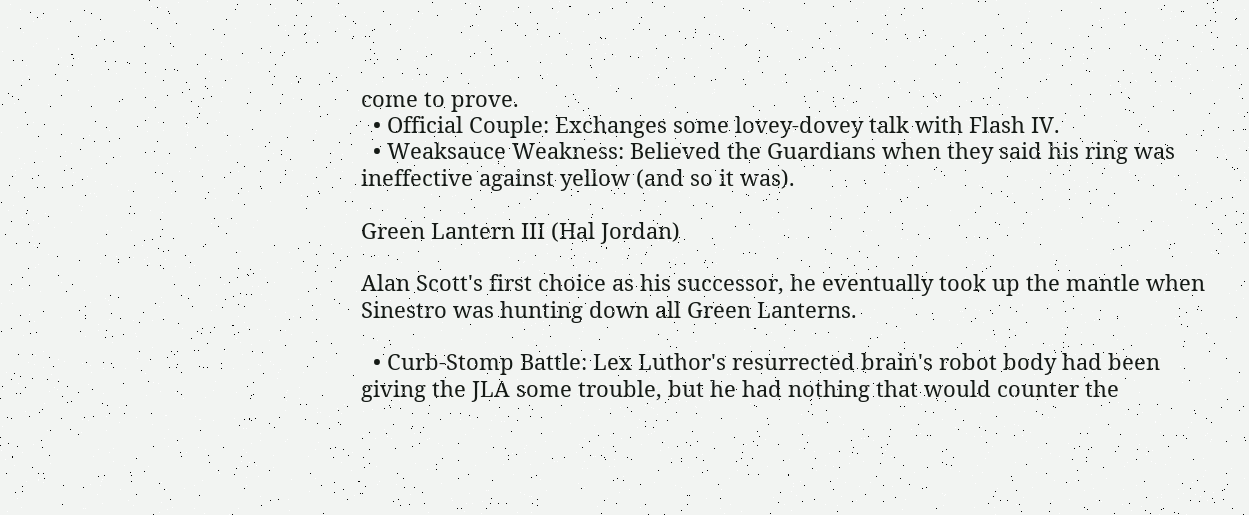come to prove.
  • Official Couple: Exchanges some lovey-dovey talk with Flash IV.
  • Weaksauce Weakness: Believed the Guardians when they said his ring was ineffective against yellow (and so it was).

Green Lantern III (Hal Jordan)

Alan Scott's first choice as his successor, he eventually took up the mantle when Sinestro was hunting down all Green Lanterns.

  • Curb-Stomp Battle: Lex Luthor's resurrected brain's robot body had been giving the JLA some trouble, but he had nothing that would counter the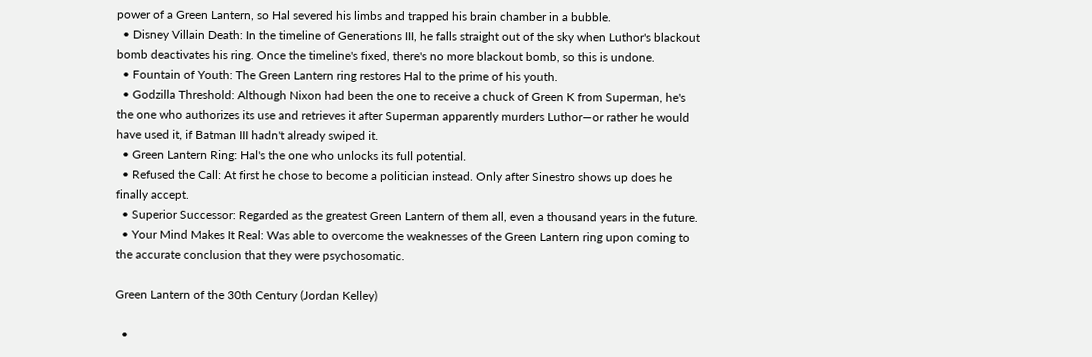power of a Green Lantern, so Hal severed his limbs and trapped his brain chamber in a bubble.
  • Disney Villain Death: In the timeline of Generations III, he falls straight out of the sky when Luthor's blackout bomb deactivates his ring. Once the timeline's fixed, there's no more blackout bomb, so this is undone.
  • Fountain of Youth: The Green Lantern ring restores Hal to the prime of his youth.
  • Godzilla Threshold: Although Nixon had been the one to receive a chuck of Green K from Superman, he's the one who authorizes its use and retrieves it after Superman apparently murders Luthor—or rather he would have used it, if Batman III hadn't already swiped it.
  • Green Lantern Ring: Hal's the one who unlocks its full potential.
  • Refused the Call: At first he chose to become a politician instead. Only after Sinestro shows up does he finally accept.
  • Superior Successor: Regarded as the greatest Green Lantern of them all, even a thousand years in the future.
  • Your Mind Makes It Real: Was able to overcome the weaknesses of the Green Lantern ring upon coming to the accurate conclusion that they were psychosomatic.

Green Lantern of the 30th Century (Jordan Kelley)

  •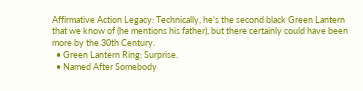Affirmative Action Legacy: Technically, he's the second black Green Lantern that we know of (he mentions his father), but there certainly could have been more by the 30th Century.
  • Green Lantern Ring: Surprise.
  • Named After Somebody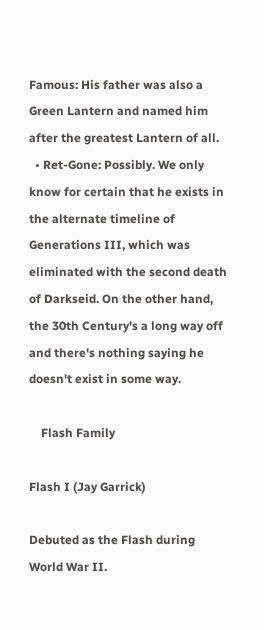Famous: His father was also a Green Lantern and named him after the greatest Lantern of all.
  • Ret-Gone: Possibly. We only know for certain that he exists in the alternate timeline of Generations III, which was eliminated with the second death of Darkseid. On the other hand, the 30th Century's a long way off and there's nothing saying he doesn't exist in some way.

    Flash Family

Flash I (Jay Garrick)

Debuted as the Flash during World War II.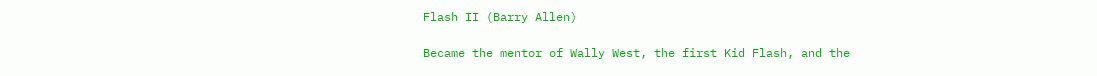Flash II (Barry Allen)

Became the mentor of Wally West, the first Kid Flash, and the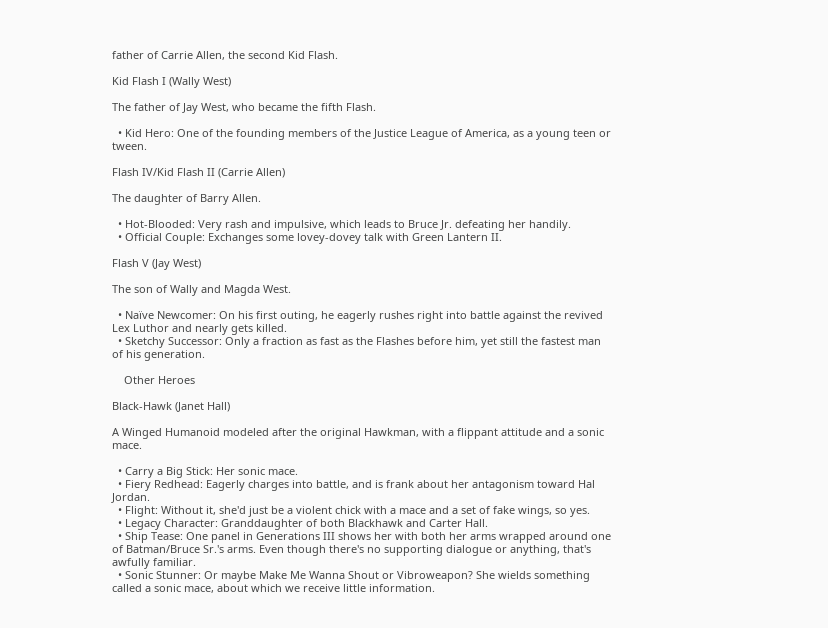father of Carrie Allen, the second Kid Flash.

Kid Flash I (Wally West)

The father of Jay West, who became the fifth Flash.

  • Kid Hero: One of the founding members of the Justice League of America, as a young teen or tween.

Flash IV/Kid Flash II (Carrie Allen)

The daughter of Barry Allen.

  • Hot-Blooded: Very rash and impulsive, which leads to Bruce Jr. defeating her handily.
  • Official Couple: Exchanges some lovey-dovey talk with Green Lantern II.

Flash V (Jay West)

The son of Wally and Magda West.

  • Naïve Newcomer: On his first outing, he eagerly rushes right into battle against the revived Lex Luthor and nearly gets killed.
  • Sketchy Successor: Only a fraction as fast as the Flashes before him, yet still the fastest man of his generation.

    Other Heroes

Black-Hawk (Janet Hall)

A Winged Humanoid modeled after the original Hawkman, with a flippant attitude and a sonic mace.

  • Carry a Big Stick: Her sonic mace.
  • Fiery Redhead: Eagerly charges into battle, and is frank about her antagonism toward Hal Jordan.
  • Flight: Without it, she'd just be a violent chick with a mace and a set of fake wings, so yes.
  • Legacy Character: Granddaughter of both Blackhawk and Carter Hall.
  • Ship Tease: One panel in Generations III shows her with both her arms wrapped around one of Batman/Bruce Sr.'s arms. Even though there's no supporting dialogue or anything, that's awfully familiar.
  • Sonic Stunner: Or maybe Make Me Wanna Shout or Vibroweapon? She wields something called a sonic mace, about which we receive little information.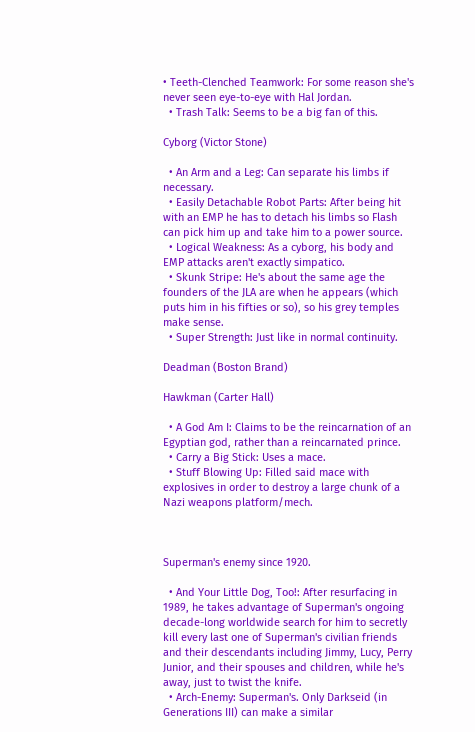• Teeth-Clenched Teamwork: For some reason she's never seen eye-to-eye with Hal Jordan.
  • Trash Talk: Seems to be a big fan of this.

Cyborg (Victor Stone)

  • An Arm and a Leg: Can separate his limbs if necessary.
  • Easily Detachable Robot Parts: After being hit with an EMP he has to detach his limbs so Flash can pick him up and take him to a power source.
  • Logical Weakness: As a cyborg, his body and EMP attacks aren't exactly simpatico.
  • Skunk Stripe: He's about the same age the founders of the JLA are when he appears (which puts him in his fifties or so), so his grey temples make sense.
  • Super Strength: Just like in normal continuity.

Deadman (Boston Brand)

Hawkman (Carter Hall)

  • A God Am I: Claims to be the reincarnation of an Egyptian god, rather than a reincarnated prince.
  • Carry a Big Stick: Uses a mace.
  • Stuff Blowing Up: Filled said mace with explosives in order to destroy a large chunk of a Nazi weapons platform/mech.



Superman's enemy since 1920.

  • And Your Little Dog, Too!: After resurfacing in 1989, he takes advantage of Superman's ongoing decade-long worldwide search for him to secretly kill every last one of Superman's civilian friends and their descendants including Jimmy, Lucy, Perry Junior, and their spouses and children, while he's away, just to twist the knife.
  • Arch-Enemy: Superman's. Only Darkseid (in Generations III) can make a similar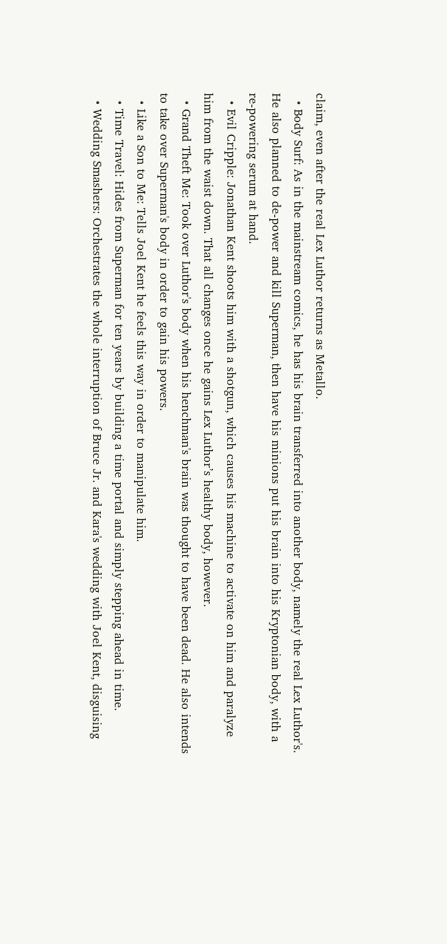claim, even after the real Lex Luthor returns as Metallo.
  • Body Surf: As in the mainstream comics, he has his brain transferred into another body, namely the real Lex Luthor's. He also planned to de-power and kill Superman, then have his minions put his brain into his Kryptonian body, with a re-powering serum at hand.
  • Evil Cripple: Jonathan Kent shoots him with a shotgun, which causes his machine to activate on him and paralyze him from the waist down. That all changes once he gains Lex Luthor’s healthy body, however.
  • Grand Theft Me: Took over Luthor's body when his henchman's brain was thought to have been dead. He also intends to take over Superman's body in order to gain his powers.
  • Like a Son to Me: Tells Joel Kent he feels this way in order to manipulate him.
  • Time Travel: Hides from Superman for ten years by building a time portal and simply stepping ahead in time.
  • Wedding Smashers: Orchestrates the whole interruption of Bruce Jr. and Kara's wedding with Joel Kent, disguising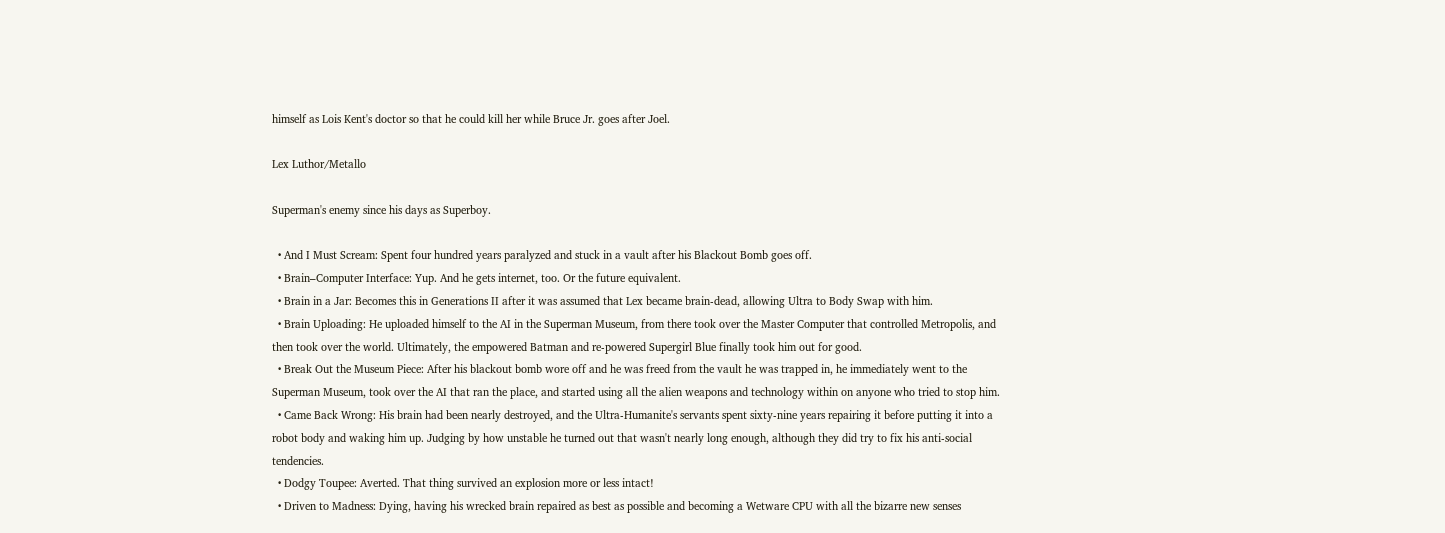himself as Lois Kent's doctor so that he could kill her while Bruce Jr. goes after Joel.

Lex Luthor/Metallo

Superman's enemy since his days as Superboy.

  • And I Must Scream: Spent four hundred years paralyzed and stuck in a vault after his Blackout Bomb goes off.
  • Brain–Computer Interface: Yup. And he gets internet, too. Or the future equivalent.
  • Brain in a Jar: Becomes this in Generations II after it was assumed that Lex became brain-dead, allowing Ultra to Body Swap with him.
  • Brain Uploading: He uploaded himself to the AI in the Superman Museum, from there took over the Master Computer that controlled Metropolis, and then took over the world. Ultimately, the empowered Batman and re-powered Supergirl Blue finally took him out for good.
  • Break Out the Museum Piece: After his blackout bomb wore off and he was freed from the vault he was trapped in, he immediately went to the Superman Museum, took over the AI that ran the place, and started using all the alien weapons and technology within on anyone who tried to stop him.
  • Came Back Wrong: His brain had been nearly destroyed, and the Ultra-Humanite's servants spent sixty-nine years repairing it before putting it into a robot body and waking him up. Judging by how unstable he turned out that wasn't nearly long enough, although they did try to fix his anti-social tendencies.
  • Dodgy Toupee: Averted. That thing survived an explosion more or less intact!
  • Driven to Madness: Dying, having his wrecked brain repaired as best as possible and becoming a Wetware CPU with all the bizarre new senses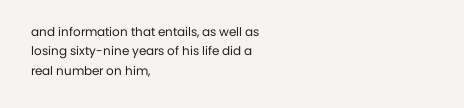and information that entails, as well as losing sixty-nine years of his life did a real number on him,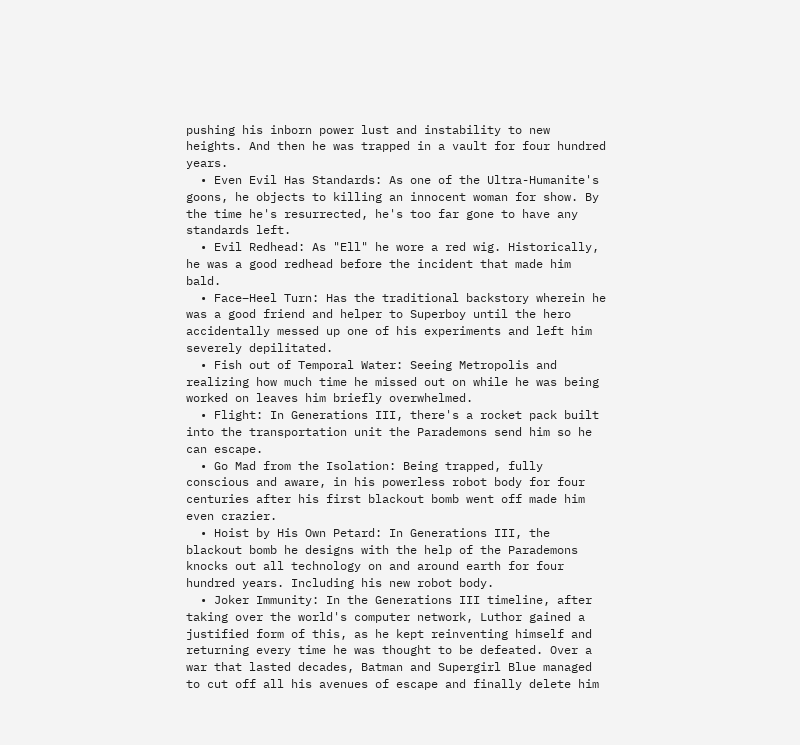pushing his inborn power lust and instability to new heights. And then he was trapped in a vault for four hundred years.
  • Even Evil Has Standards: As one of the Ultra-Humanite's goons, he objects to killing an innocent woman for show. By the time he's resurrected, he's too far gone to have any standards left.
  • Evil Redhead: As "Ell" he wore a red wig. Historically, he was a good redhead before the incident that made him bald.
  • Face–Heel Turn: Has the traditional backstory wherein he was a good friend and helper to Superboy until the hero accidentally messed up one of his experiments and left him severely depilitated.
  • Fish out of Temporal Water: Seeing Metropolis and realizing how much time he missed out on while he was being worked on leaves him briefly overwhelmed.
  • Flight: In Generations III, there's a rocket pack built into the transportation unit the Parademons send him so he can escape.
  • Go Mad from the Isolation: Being trapped, fully conscious and aware, in his powerless robot body for four centuries after his first blackout bomb went off made him even crazier.
  • Hoist by His Own Petard: In Generations III, the blackout bomb he designs with the help of the Parademons knocks out all technology on and around earth for four hundred years. Including his new robot body.
  • Joker Immunity: In the Generations III timeline, after taking over the world's computer network, Luthor gained a justified form of this, as he kept reinventing himself and returning every time he was thought to be defeated. Over a war that lasted decades, Batman and Supergirl Blue managed to cut off all his avenues of escape and finally delete him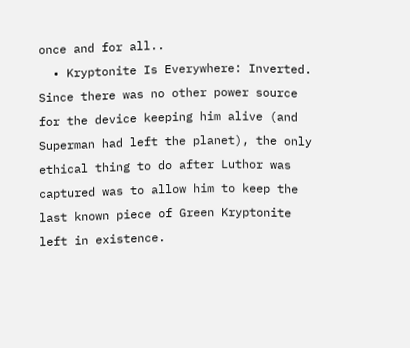once and for all..
  • Kryptonite Is Everywhere: Inverted. Since there was no other power source for the device keeping him alive (and Superman had left the planet), the only ethical thing to do after Luthor was captured was to allow him to keep the last known piece of Green Kryptonite left in existence.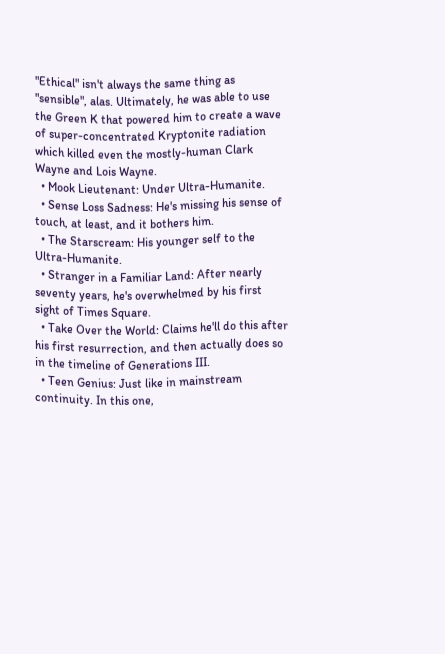"Ethical" isn't always the same thing as "sensible", alas. Ultimately, he was able to use the Green K that powered him to create a wave of super-concentrated Kryptonite radiation which killed even the mostly-human Clark Wayne and Lois Wayne.
  • Mook Lieutenant: Under Ultra-Humanite.
  • Sense Loss Sadness: He's missing his sense of touch, at least, and it bothers him.
  • The Starscream: His younger self to the Ultra-Humanite.
  • Stranger in a Familiar Land: After nearly seventy years, he's overwhelmed by his first sight of Times Square.
  • Take Over the World: Claims he'll do this after his first resurrection, and then actually does so in the timeline of Generations III.
  • Teen Genius: Just like in mainstream continuity. In this one,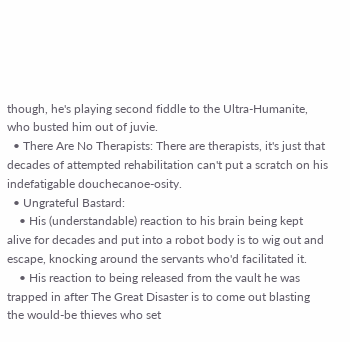though, he's playing second fiddle to the Ultra-Humanite, who busted him out of juvie.
  • There Are No Therapists: There are therapists, it's just that decades of attempted rehabilitation can't put a scratch on his indefatigable douchecanoe-osity.
  • Ungrateful Bastard:
    • His (understandable) reaction to his brain being kept alive for decades and put into a robot body is to wig out and escape, knocking around the servants who'd facilitated it.
    • His reaction to being released from the vault he was trapped in after The Great Disaster is to come out blasting the would-be thieves who set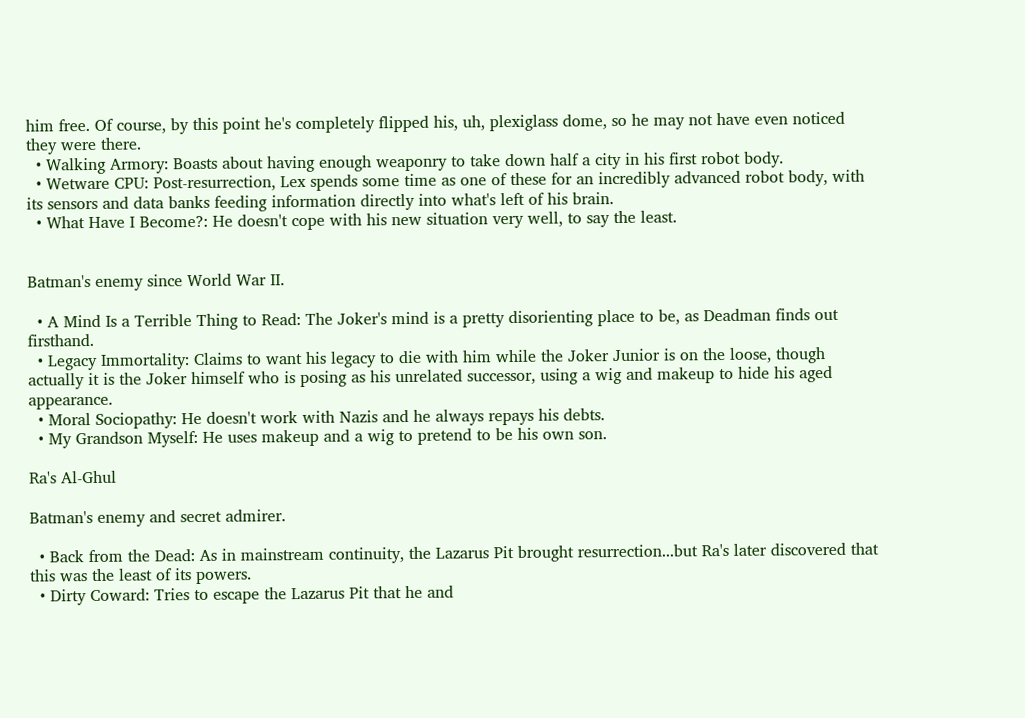him free. Of course, by this point he's completely flipped his, uh, plexiglass dome, so he may not have even noticed they were there.
  • Walking Armory: Boasts about having enough weaponry to take down half a city in his first robot body.
  • Wetware CPU: Post-resurrection, Lex spends some time as one of these for an incredibly advanced robot body, with its sensors and data banks feeding information directly into what's left of his brain.
  • What Have I Become?: He doesn't cope with his new situation very well, to say the least.


Batman's enemy since World War II.

  • A Mind Is a Terrible Thing to Read: The Joker's mind is a pretty disorienting place to be, as Deadman finds out firsthand.
  • Legacy Immortality: Claims to want his legacy to die with him while the Joker Junior is on the loose, though actually it is the Joker himself who is posing as his unrelated successor, using a wig and makeup to hide his aged appearance.
  • Moral Sociopathy: He doesn't work with Nazis and he always repays his debts.
  • My Grandson Myself: He uses makeup and a wig to pretend to be his own son.

Ra's Al-Ghul

Batman's enemy and secret admirer.

  • Back from the Dead: As in mainstream continuity, the Lazarus Pit brought resurrection...but Ra's later discovered that this was the least of its powers.
  • Dirty Coward: Tries to escape the Lazarus Pit that he and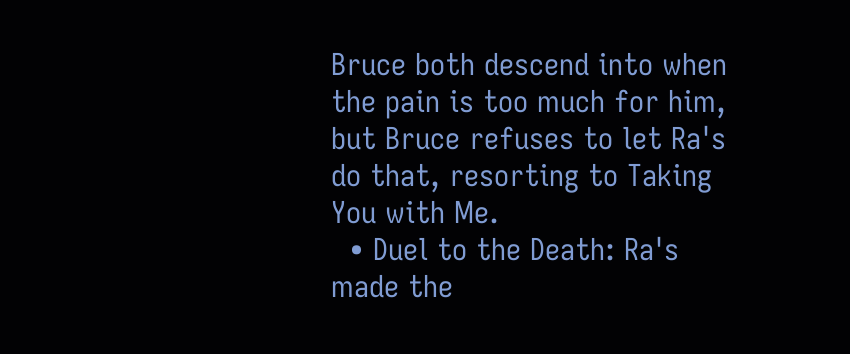Bruce both descend into when the pain is too much for him, but Bruce refuses to let Ra's do that, resorting to Taking You with Me.
  • Duel to the Death: Ra's made the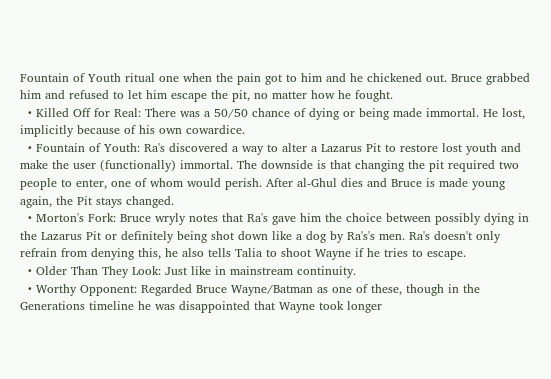Fountain of Youth ritual one when the pain got to him and he chickened out. Bruce grabbed him and refused to let him escape the pit, no matter how he fought.
  • Killed Off for Real: There was a 50/50 chance of dying or being made immortal. He lost, implicitly because of his own cowardice.
  • Fountain of Youth: Ra's discovered a way to alter a Lazarus Pit to restore lost youth and make the user (functionally) immortal. The downside is that changing the pit required two people to enter, one of whom would perish. After al-Ghul dies and Bruce is made young again, the Pit stays changed.
  • Morton's Fork: Bruce wryly notes that Ra's gave him the choice between possibly dying in the Lazarus Pit or definitely being shot down like a dog by Ra's's men. Ra's doesn't only refrain from denying this, he also tells Talia to shoot Wayne if he tries to escape.
  • Older Than They Look: Just like in mainstream continuity.
  • Worthy Opponent: Regarded Bruce Wayne/Batman as one of these, though in the Generations timeline he was disappointed that Wayne took longer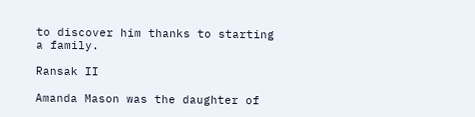to discover him thanks to starting a family.

Ransak II

Amanda Mason was the daughter of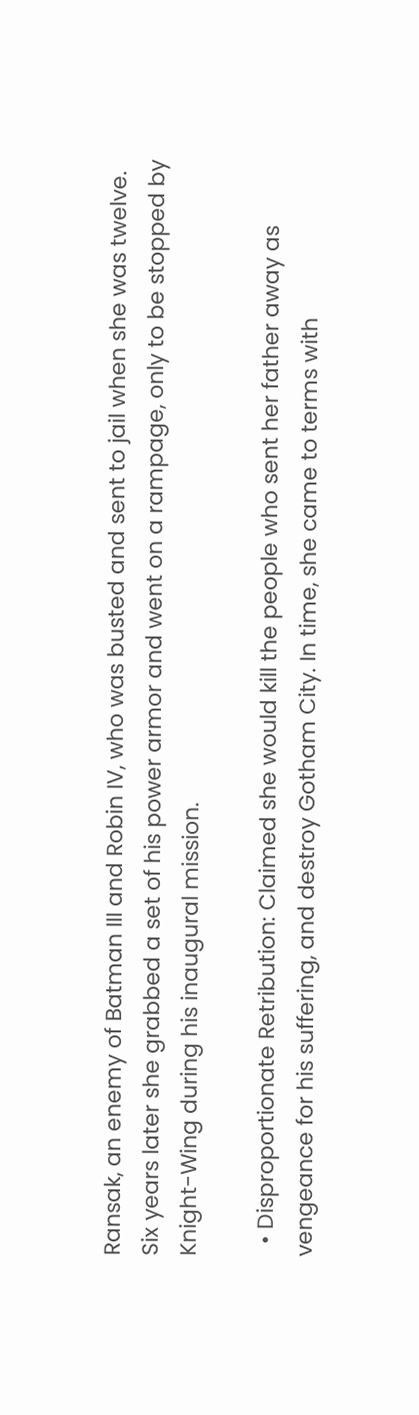Ransak, an enemy of Batman III and Robin IV, who was busted and sent to jail when she was twelve. Six years later she grabbed a set of his power armor and went on a rampage, only to be stopped by Knight-Wing during his inaugural mission.

  • Disproportionate Retribution: Claimed she would kill the people who sent her father away as vengeance for his suffering, and destroy Gotham City. In time, she came to terms with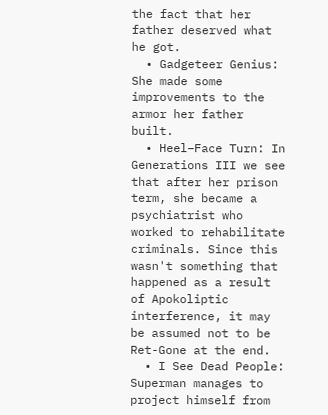the fact that her father deserved what he got.
  • Gadgeteer Genius: She made some improvements to the armor her father built.
  • Heel–Face Turn: In Generations III we see that after her prison term, she became a psychiatrist who worked to rehabilitate criminals. Since this wasn't something that happened as a result of Apokoliptic interference, it may be assumed not to be Ret-Gone at the end.
  • I See Dead People: Superman manages to project himself from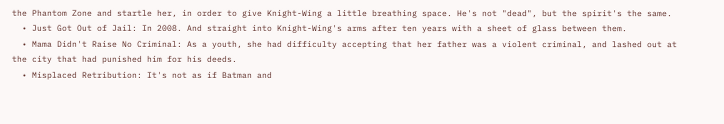the Phantom Zone and startle her, in order to give Knight-Wing a little breathing space. He's not "dead", but the spirit's the same.
  • Just Got Out of Jail: In 2008. And straight into Knight-Wing's arms after ten years with a sheet of glass between them.
  • Mama Didn't Raise No Criminal: As a youth, she had difficulty accepting that her father was a violent criminal, and lashed out at the city that had punished him for his deeds.
  • Misplaced Retribution: It's not as if Batman and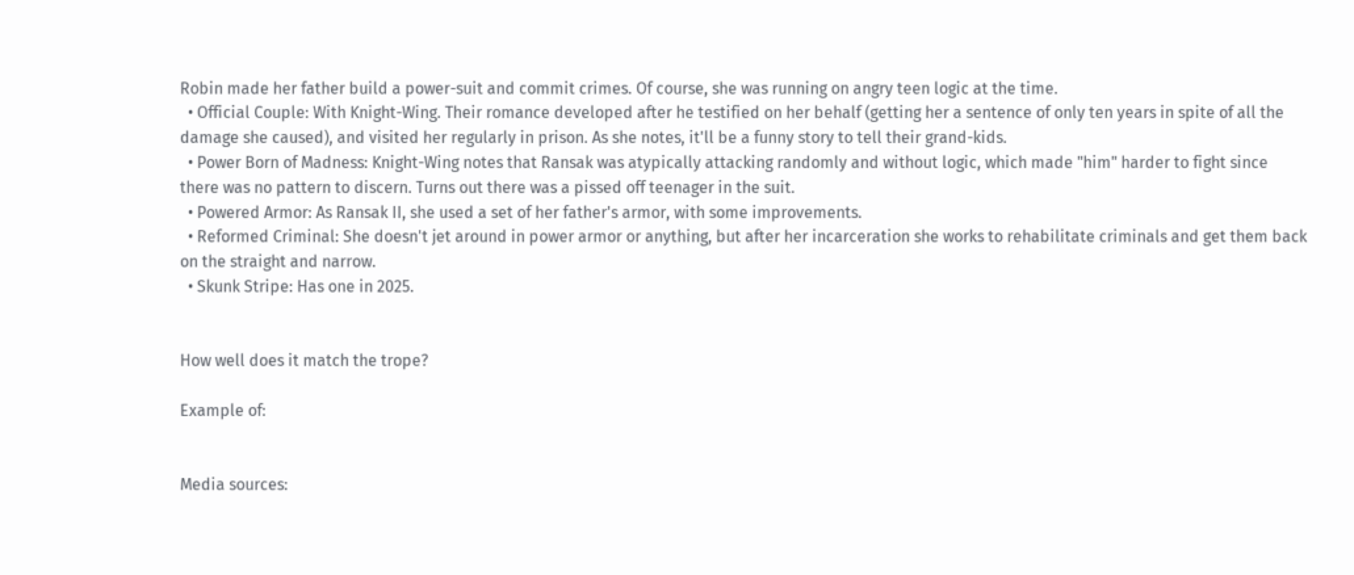Robin made her father build a power-suit and commit crimes. Of course, she was running on angry teen logic at the time.
  • Official Couple: With Knight-Wing. Their romance developed after he testified on her behalf (getting her a sentence of only ten years in spite of all the damage she caused), and visited her regularly in prison. As she notes, it'll be a funny story to tell their grand-kids.
  • Power Born of Madness: Knight-Wing notes that Ransak was atypically attacking randomly and without logic, which made "him" harder to fight since there was no pattern to discern. Turns out there was a pissed off teenager in the suit.
  • Powered Armor: As Ransak II, she used a set of her father's armor, with some improvements.
  • Reformed Criminal: She doesn't jet around in power armor or anything, but after her incarceration she works to rehabilitate criminals and get them back on the straight and narrow.
  • Skunk Stripe: Has one in 2025.


How well does it match the trope?

Example of:


Media sources: